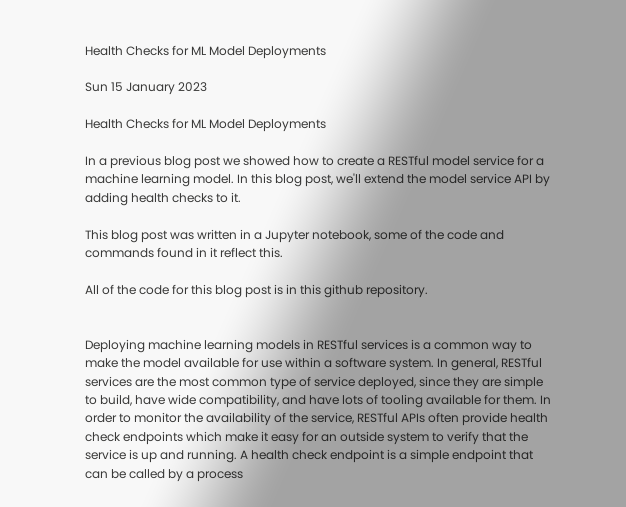Health Checks for ML Model Deployments

Sun 15 January 2023

Health Checks for ML Model Deployments

In a previous blog post we showed how to create a RESTful model service for a machine learning model. In this blog post, we'll extend the model service API by adding health checks to it.

This blog post was written in a Jupyter notebook, some of the code and commands found in it reflect this.

All of the code for this blog post is in this github repository.


Deploying machine learning models in RESTful services is a common way to make the model available for use within a software system. In general, RESTful services are the most common type of service deployed, since they are simple to build, have wide compatibility, and have lots of tooling available for them. In order to monitor the availability of the service, RESTful APIs often provide health check endpoints which make it easy for an outside system to verify that the service is up and running. A health check endpoint is a simple endpoint that can be called by a process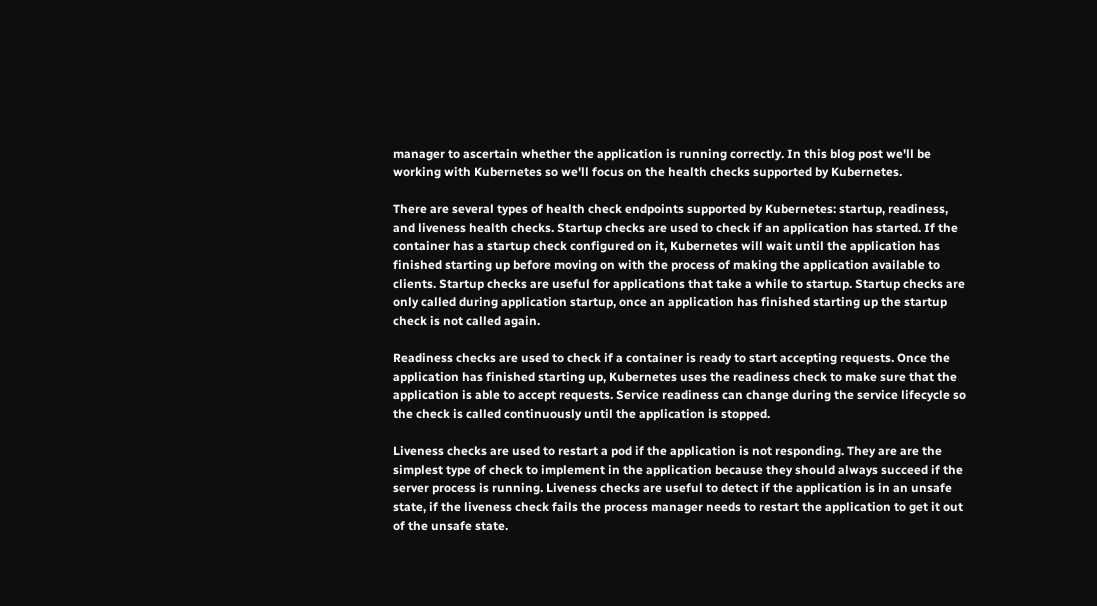manager to ascertain whether the application is running correctly. In this blog post we'll be working with Kubernetes so we'll focus on the health checks supported by Kubernetes.

There are several types of health check endpoints supported by Kubernetes: startup, readiness, and liveness health checks. Startup checks are used to check if an application has started. If the container has a startup check configured on it, Kubernetes will wait until the application has finished starting up before moving on with the process of making the application available to clients. Startup checks are useful for applications that take a while to startup. Startup checks are only called during application startup, once an application has finished starting up the startup check is not called again.

Readiness checks are used to check if a container is ready to start accepting requests. Once the application has finished starting up, Kubernetes uses the readiness check to make sure that the application is able to accept requests. Service readiness can change during the service lifecycle so the check is called continuously until the application is stopped.

Liveness checks are used to restart a pod if the application is not responding. They are are the simplest type of check to implement in the application because they should always succeed if the server process is running. Liveness checks are useful to detect if the application is in an unsafe state, if the liveness check fails the process manager needs to restart the application to get it out of the unsafe state.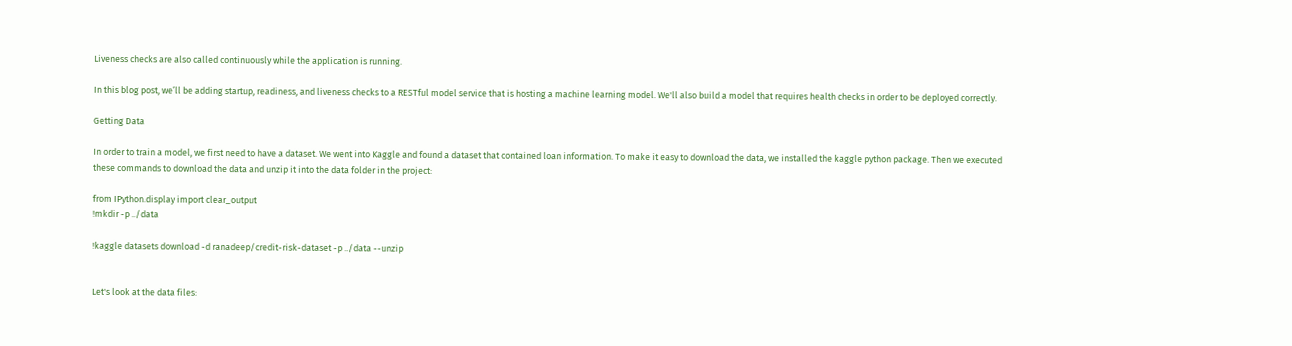Liveness checks are also called continuously while the application is running.

In this blog post, we’ll be adding startup, readiness, and liveness checks to a RESTful model service that is hosting a machine learning model. We'll also build a model that requires health checks in order to be deployed correctly.

Getting Data

In order to train a model, we first need to have a dataset. We went into Kaggle and found a dataset that contained loan information. To make it easy to download the data, we installed the kaggle python package. Then we executed these commands to download the data and unzip it into the data folder in the project:

from IPython.display import clear_output
!mkdir -p ../data

!kaggle datasets download -d ranadeep/credit-risk-dataset -p ../data --unzip


Let's look at the data files: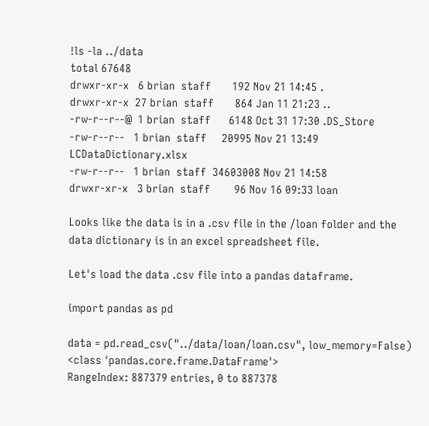!ls -la ../data
total 67648
drwxr-xr-x   6 brian  staff       192 Nov 21 14:45 .
drwxr-xr-x  27 brian  staff       864 Jan 11 21:23 ..
-rw-r--r--@  1 brian  staff      6148 Oct 31 17:30 .DS_Store
-rw-r--r--   1 brian  staff     20995 Nov 21 13:49 LCDataDictionary.xlsx
-rw-r--r--   1 brian  staff  34603008 Nov 21 14:58
drwxr-xr-x   3 brian  staff        96 Nov 16 09:33 loan

Looks like the data is in a .csv file in the /loan folder and the data dictionary is in an excel spreadsheet file.

Let's load the data .csv file into a pandas dataframe.

import pandas as pd

data = pd.read_csv("../data/loan/loan.csv", low_memory=False)
<class 'pandas.core.frame.DataFrame'>
RangeIndex: 887379 entries, 0 to 887378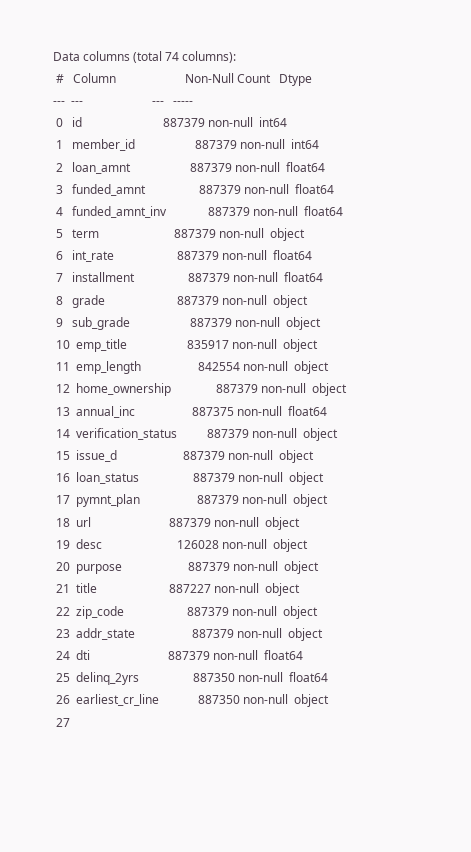Data columns (total 74 columns):
 #   Column                       Non-Null Count   Dtype
---  ---                       ---   -----
 0   id                           887379 non-null  int64
 1   member_id                    887379 non-null  int64
 2   loan_amnt                    887379 non-null  float64
 3   funded_amnt                  887379 non-null  float64
 4   funded_amnt_inv              887379 non-null  float64
 5   term                         887379 non-null  object
 6   int_rate                     887379 non-null  float64
 7   installment                  887379 non-null  float64
 8   grade                        887379 non-null  object
 9   sub_grade                    887379 non-null  object
 10  emp_title                    835917 non-null  object
 11  emp_length                   842554 non-null  object
 12  home_ownership               887379 non-null  object
 13  annual_inc                   887375 non-null  float64
 14  verification_status          887379 non-null  object
 15  issue_d                      887379 non-null  object
 16  loan_status                  887379 non-null  object
 17  pymnt_plan                   887379 non-null  object
 18  url                          887379 non-null  object
 19  desc                         126028 non-null  object
 20  purpose                      887379 non-null  object
 21  title                        887227 non-null  object
 22  zip_code                     887379 non-null  object
 23  addr_state                   887379 non-null  object
 24  dti                          887379 non-null  float64
 25  delinq_2yrs                  887350 non-null  float64
 26  earliest_cr_line             887350 non-null  object
 27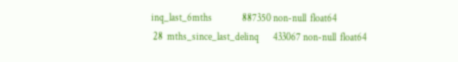inq_last_6mths               887350 non-null  float64
 28  mths_since_last_delinq       433067 non-null  float64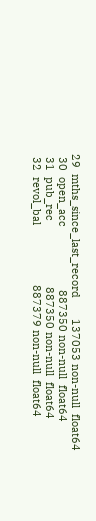29  mths_since_last_record       137053 non-null  float64
 30  open_acc                     887350 non-null  float64
 31  pub_rec                      887350 non-null  float64
 32  revol_bal                    887379 non-null  float64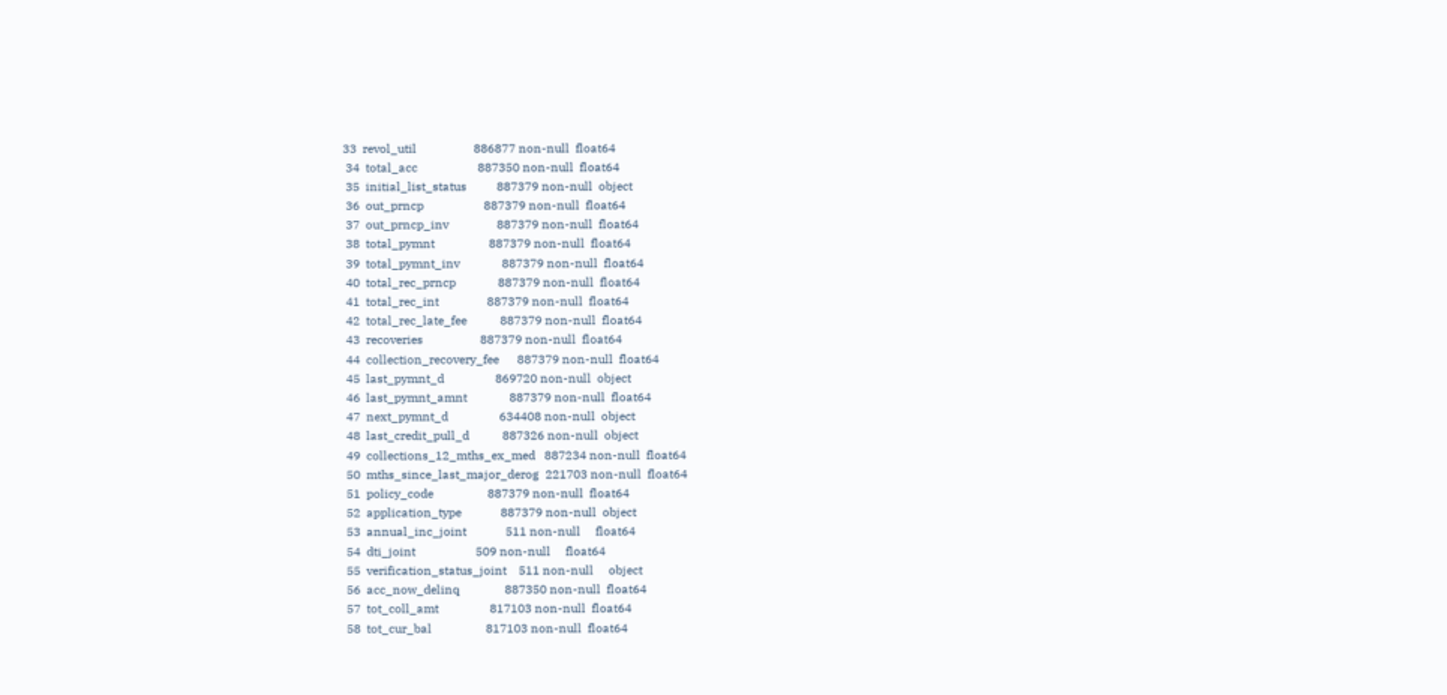33  revol_util                   886877 non-null  float64
 34  total_acc                    887350 non-null  float64
 35  initial_list_status          887379 non-null  object
 36  out_prncp                    887379 non-null  float64
 37  out_prncp_inv                887379 non-null  float64
 38  total_pymnt                  887379 non-null  float64
 39  total_pymnt_inv              887379 non-null  float64
 40  total_rec_prncp              887379 non-null  float64
 41  total_rec_int                887379 non-null  float64
 42  total_rec_late_fee           887379 non-null  float64
 43  recoveries                   887379 non-null  float64
 44  collection_recovery_fee      887379 non-null  float64
 45  last_pymnt_d                 869720 non-null  object
 46  last_pymnt_amnt              887379 non-null  float64
 47  next_pymnt_d                 634408 non-null  object
 48  last_credit_pull_d           887326 non-null  object
 49  collections_12_mths_ex_med   887234 non-null  float64
 50  mths_since_last_major_derog  221703 non-null  float64
 51  policy_code                  887379 non-null  float64
 52  application_type             887379 non-null  object
 53  annual_inc_joint             511 non-null     float64
 54  dti_joint                    509 non-null     float64
 55  verification_status_joint    511 non-null     object
 56  acc_now_delinq               887350 non-null  float64
 57  tot_coll_amt                 817103 non-null  float64
 58  tot_cur_bal                  817103 non-null  float64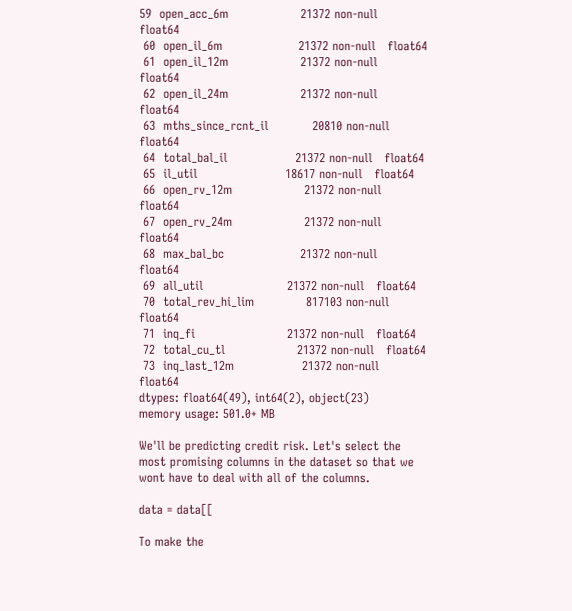59  open_acc_6m                  21372 non-null   float64
 60  open_il_6m                   21372 non-null   float64
 61  open_il_12m                  21372 non-null   float64
 62  open_il_24m                  21372 non-null   float64
 63  mths_since_rcnt_il           20810 non-null   float64
 64  total_bal_il                 21372 non-null   float64
 65  il_util                      18617 non-null   float64
 66  open_rv_12m                  21372 non-null   float64
 67  open_rv_24m                  21372 non-null   float64
 68  max_bal_bc                   21372 non-null   float64
 69  all_util                     21372 non-null   float64
 70  total_rev_hi_lim             817103 non-null  float64
 71  inq_fi                       21372 non-null   float64
 72  total_cu_tl                  21372 non-null   float64
 73  inq_last_12m                 21372 non-null   float64
dtypes: float64(49), int64(2), object(23)
memory usage: 501.0+ MB

We'll be predicting credit risk. Let's select the most promising columns in the dataset so that we wont have to deal with all of the columns.

data = data[[

To make the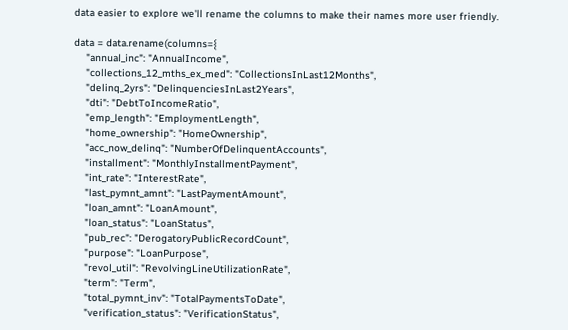data easier to explore we'll rename the columns to make their names more user friendly.

data = data.rename(columns={
    "annual_inc": "AnnualIncome",
    "collections_12_mths_ex_med": "CollectionsInLast12Months",
    "delinq_2yrs": "DelinquenciesInLast2Years",
    "dti": "DebtToIncomeRatio",
    "emp_length": "EmploymentLength",
    "home_ownership": "HomeOwnership",
    "acc_now_delinq": "NumberOfDelinquentAccounts",
    "installment": "MonthlyInstallmentPayment",
    "int_rate": "InterestRate",
    "last_pymnt_amnt": "LastPaymentAmount",
    "loan_amnt": "LoanAmount",
    "loan_status": "LoanStatus",
    "pub_rec": "DerogatoryPublicRecordCount",
    "purpose": "LoanPurpose",
    "revol_util": "RevolvingLineUtilizationRate",
    "term": "Term",
    "total_pymnt_inv": "TotalPaymentsToDate",
    "verification_status": "VerificationStatus",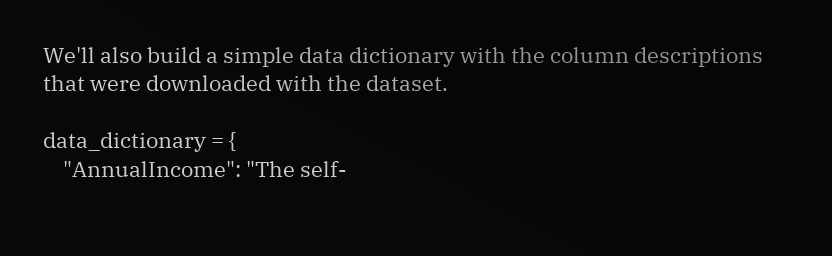We'll also build a simple data dictionary with the column descriptions that were downloaded with the dataset.

data_dictionary = {
    "AnnualIncome": "The self-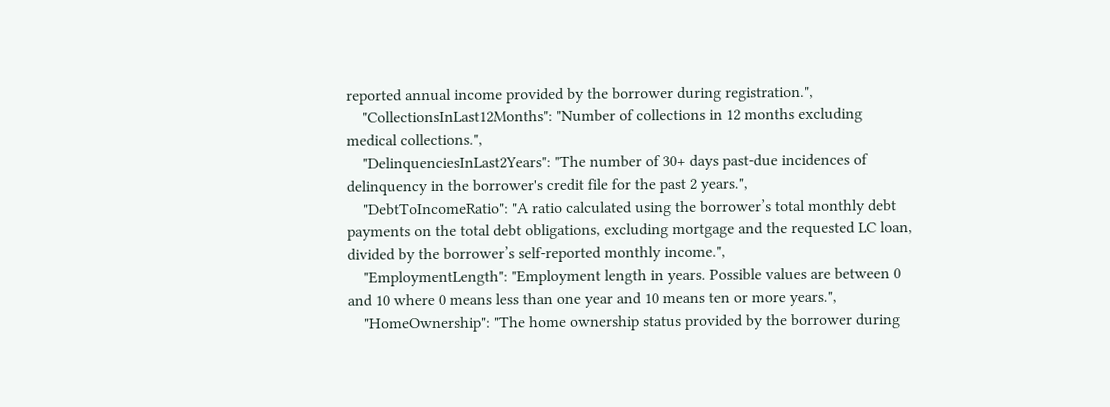reported annual income provided by the borrower during registration.",
    "CollectionsInLast12Months": "Number of collections in 12 months excluding medical collections.",
    "DelinquenciesInLast2Years": "The number of 30+ days past-due incidences of delinquency in the borrower's credit file for the past 2 years.",
    "DebtToIncomeRatio": "A ratio calculated using the borrower’s total monthly debt payments on the total debt obligations, excluding mortgage and the requested LC loan, divided by the borrower’s self-reported monthly income.",
    "EmploymentLength": "Employment length in years. Possible values are between 0 and 10 where 0 means less than one year and 10 means ten or more years.",
    "HomeOwnership": "The home ownership status provided by the borrower during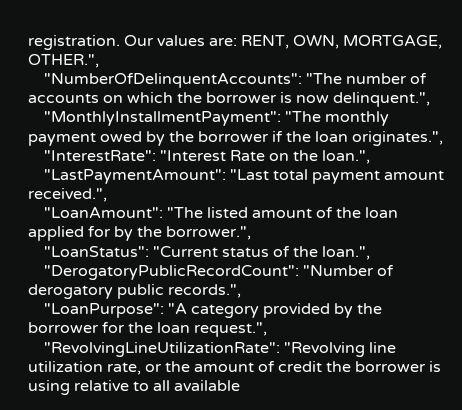registration. Our values are: RENT, OWN, MORTGAGE, OTHER.",
    "NumberOfDelinquentAccounts": "The number of accounts on which the borrower is now delinquent.",
    "MonthlyInstallmentPayment": "The monthly payment owed by the borrower if the loan originates.",
    "InterestRate": "Interest Rate on the loan.",
    "LastPaymentAmount": "Last total payment amount received.",
    "LoanAmount": "The listed amount of the loan applied for by the borrower.",
    "LoanStatus": "Current status of the loan.",
    "DerogatoryPublicRecordCount": "Number of derogatory public records.",
    "LoanPurpose": "A category provided by the borrower for the loan request.",
    "RevolvingLineUtilizationRate": "Revolving line utilization rate, or the amount of credit the borrower is using relative to all available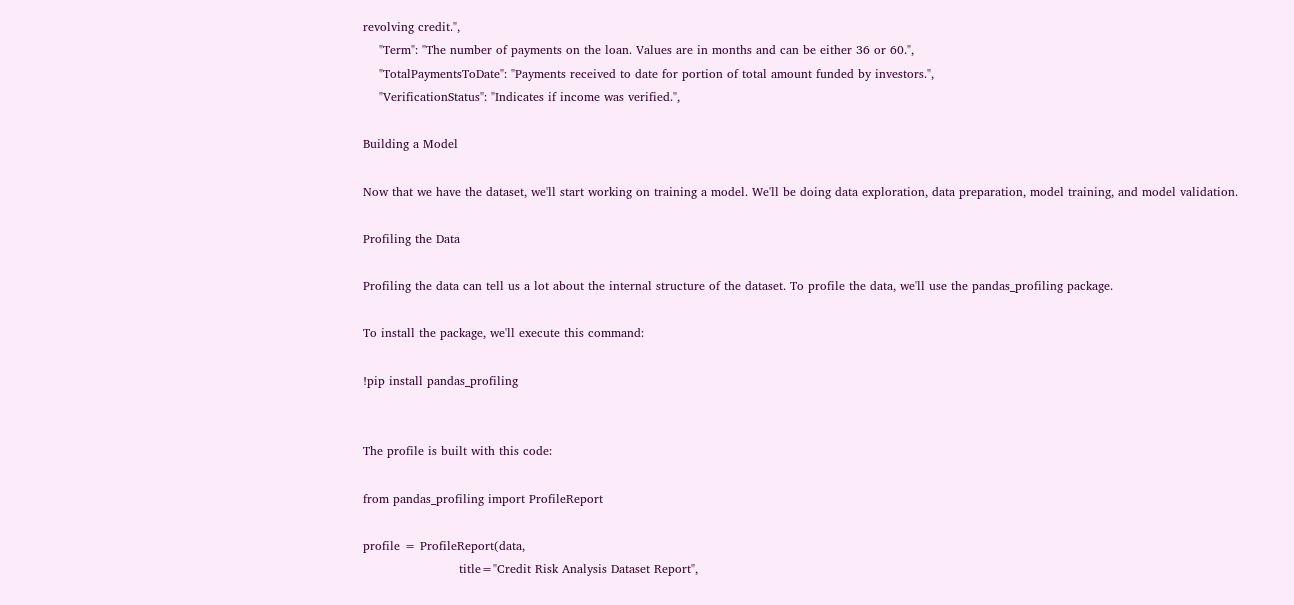revolving credit.",
    "Term": "The number of payments on the loan. Values are in months and can be either 36 or 60.",
    "TotalPaymentsToDate": "Payments received to date for portion of total amount funded by investors.",
    "VerificationStatus": "Indicates if income was verified.",

Building a Model

Now that we have the dataset, we'll start working on training a model. We'll be doing data exploration, data preparation, model training, and model validation.

Profiling the Data

Profiling the data can tell us a lot about the internal structure of the dataset. To profile the data, we'll use the pandas_profiling package.

To install the package, we'll execute this command:

!pip install pandas_profiling


The profile is built with this code:

from pandas_profiling import ProfileReport

profile = ProfileReport(data,
                        title="Credit Risk Analysis Dataset Report",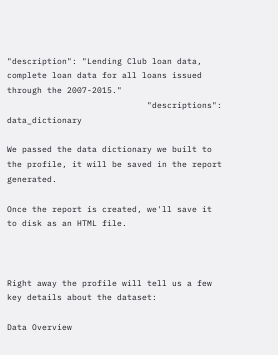"description": "Lending Club loan data, complete loan data for all loans issued through the 2007-2015."
                            "descriptions": data_dictionary

We passed the data dictionary we built to the profile, it will be saved in the report generated.

Once the report is created, we'll save it to disk as an HTML file.



Right away the profile will tell us a few key details about the dataset:

Data Overview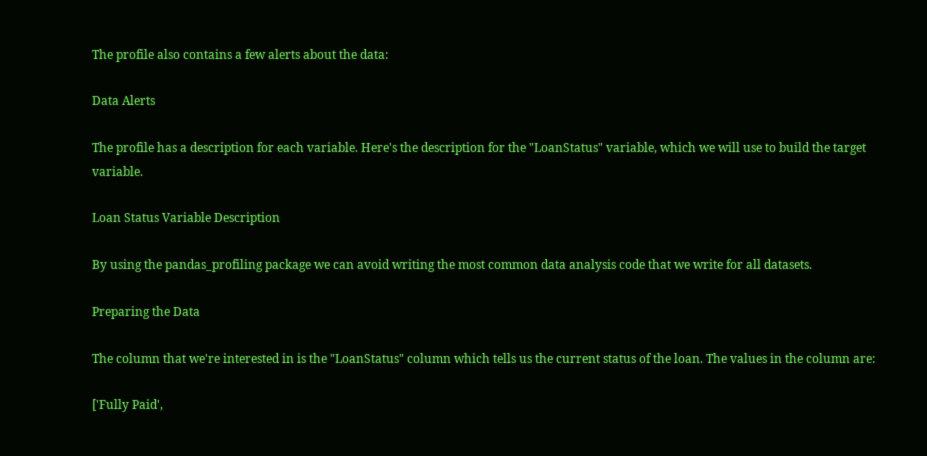The profile also contains a few alerts about the data:

Data Alerts

The profile has a description for each variable. Here's the description for the "LoanStatus" variable, which we will use to build the target variable.

Loan Status Variable Description

By using the pandas_profiling package we can avoid writing the most common data analysis code that we write for all datasets.

Preparing the Data

The column that we're interested in is the "LoanStatus" column which tells us the current status of the loan. The values in the column are:

['Fully Paid',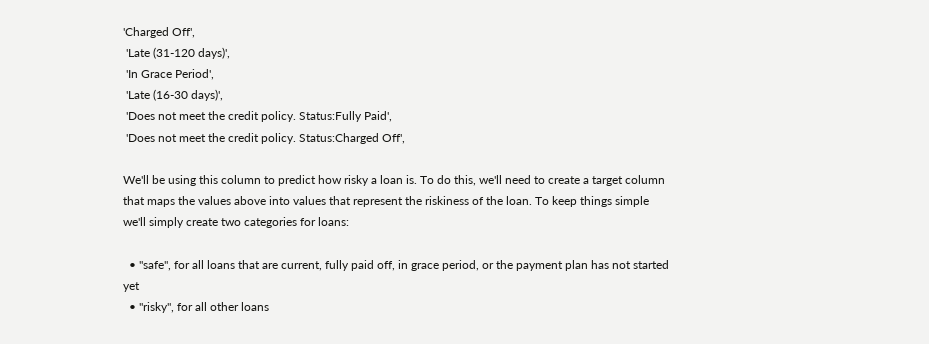'Charged Off',
 'Late (31-120 days)',
 'In Grace Period',
 'Late (16-30 days)',
 'Does not meet the credit policy. Status:Fully Paid',
 'Does not meet the credit policy. Status:Charged Off',

We'll be using this column to predict how risky a loan is. To do this, we'll need to create a target column that maps the values above into values that represent the riskiness of the loan. To keep things simple we'll simply create two categories for loans:

  • "safe", for all loans that are current, fully paid off, in grace period, or the payment plan has not started yet
  • "risky", for all other loans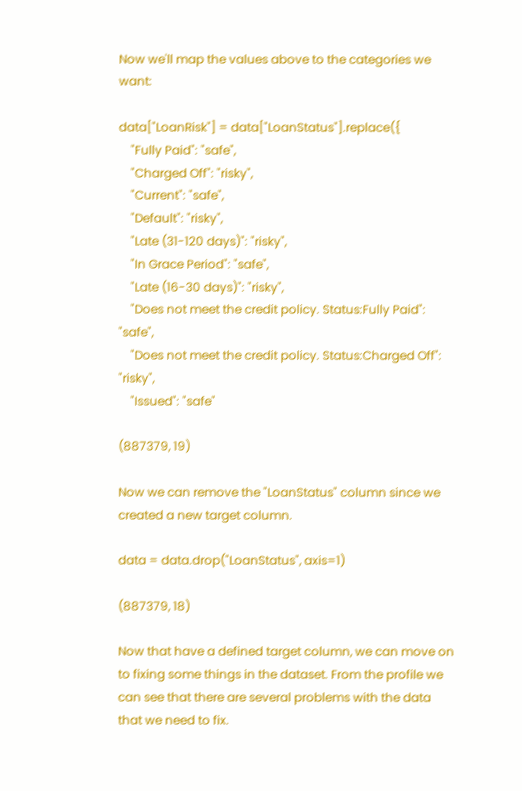Now we'll map the values above to the categories we want:

data["LoanRisk"] = data["LoanStatus"].replace({
    "Fully Paid": "safe",
    "Charged Off": "risky",
    "Current": "safe",
    "Default": "risky",
    "Late (31-120 days)": "risky",
    "In Grace Period": "safe",
    "Late (16-30 days)": "risky",
    "Does not meet the credit policy. Status:Fully Paid": "safe",
    "Does not meet the credit policy. Status:Charged Off": "risky",
    "Issued": "safe"

(887379, 19)

Now we can remove the "LoanStatus" column since we created a new target column.

data = data.drop("LoanStatus", axis=1)

(887379, 18)

Now that have a defined target column, we can move on to fixing some things in the dataset. From the profile we can see that there are several problems with the data that we need to fix.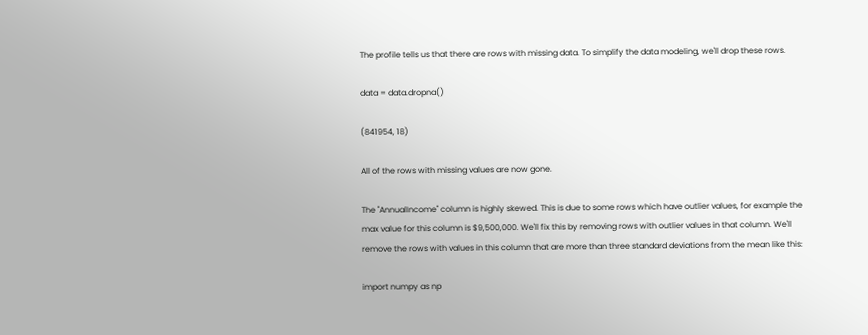The profile tells us that there are rows with missing data. To simplify the data modeling, we'll drop these rows.

data = data.dropna()

(841954, 18)

All of the rows with missing values are now gone.

The "AnnualIncome" column is highly skewed. This is due to some rows which have outlier values, for example the max value for this column is $9,500,000. We'll fix this by removing rows with outlier values in that column. We'll remove the rows with values in this column that are more than three standard deviations from the mean like this:

import numpy as np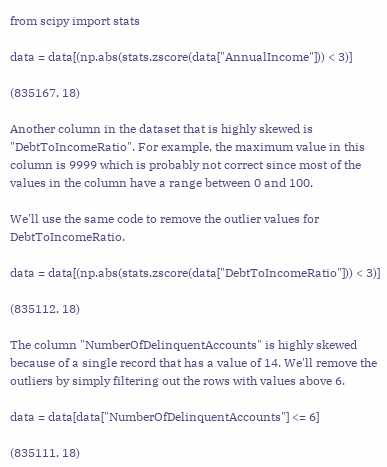from scipy import stats

data = data[(np.abs(stats.zscore(data["AnnualIncome"])) < 3)]

(835167, 18)

Another column in the dataset that is highly skewed is "DebtToIncomeRatio". For example, the maximum value in this column is 9999 which is probably not correct since most of the values in the column have a range between 0 and 100.

We'll use the same code to remove the outlier values for DebtToIncomeRatio.

data = data[(np.abs(stats.zscore(data["DebtToIncomeRatio"])) < 3)]

(835112, 18)

The column "NumberOfDelinquentAccounts" is highly skewed because of a single record that has a value of 14. We'll remove the outliers by simply filtering out the rows with values above 6.

data = data[data["NumberOfDelinquentAccounts"] <= 6]

(835111, 18)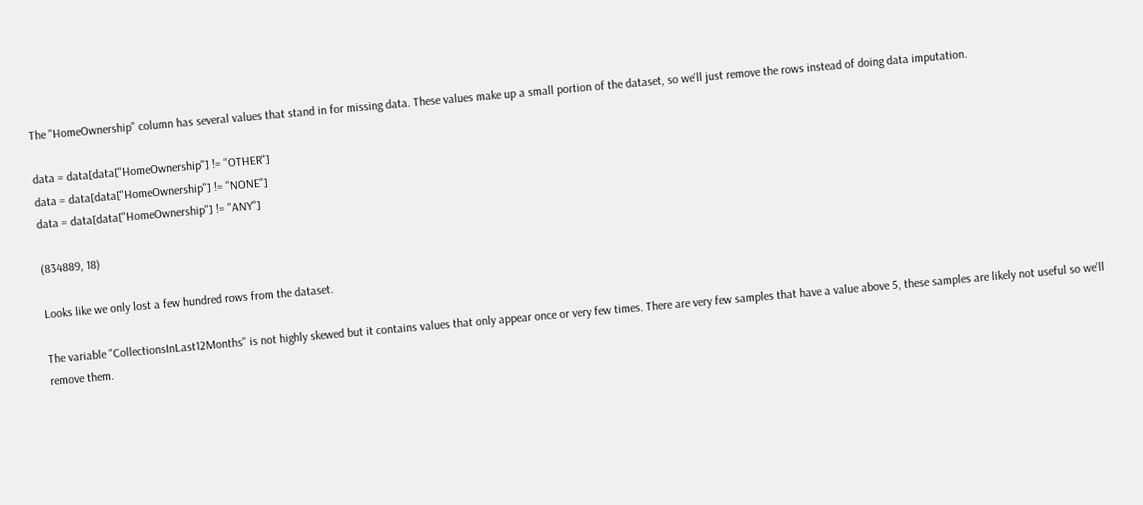The "HomeOwnership" column has several values that stand in for missing data. These values make up a small portion of the dataset, so we'll just remove the rows instead of doing data imputation.

data = data[data["HomeOwnership"] != "OTHER"]
data = data[data["HomeOwnership"] != "NONE"]
data = data[data["HomeOwnership"] != "ANY"]

(834889, 18)

Looks like we only lost a few hundred rows from the dataset.

The variable "CollectionsInLast12Months" is not highly skewed but it contains values that only appear once or very few times. There are very few samples that have a value above 5, these samples are likely not useful so we'll remove them.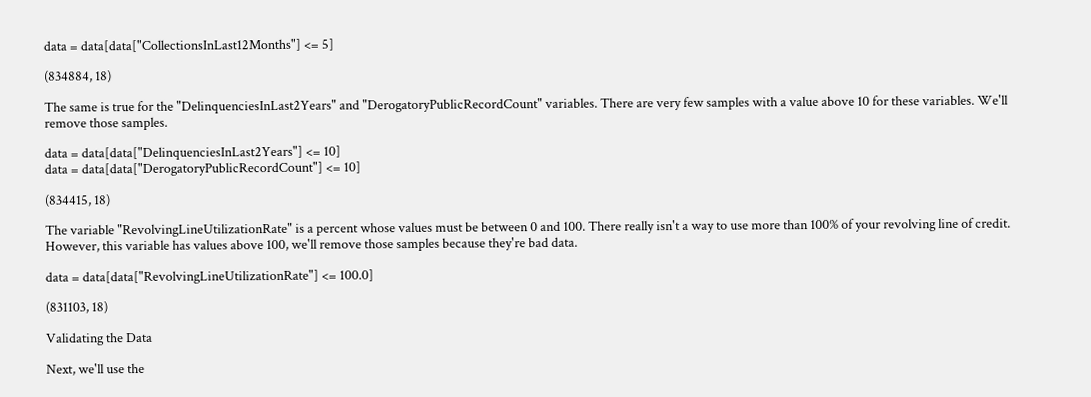data = data[data["CollectionsInLast12Months"] <= 5]

(834884, 18)

The same is true for the "DelinquenciesInLast2Years" and "DerogatoryPublicRecordCount" variables. There are very few samples with a value above 10 for these variables. We'll remove those samples.

data = data[data["DelinquenciesInLast2Years"] <= 10]
data = data[data["DerogatoryPublicRecordCount"] <= 10]

(834415, 18)

The variable "RevolvingLineUtilizationRate" is a percent whose values must be between 0 and 100. There really isn't a way to use more than 100% of your revolving line of credit. However, this variable has values above 100, we'll remove those samples because they're bad data.

data = data[data["RevolvingLineUtilizationRate"] <= 100.0]

(831103, 18)

Validating the Data

Next, we'll use the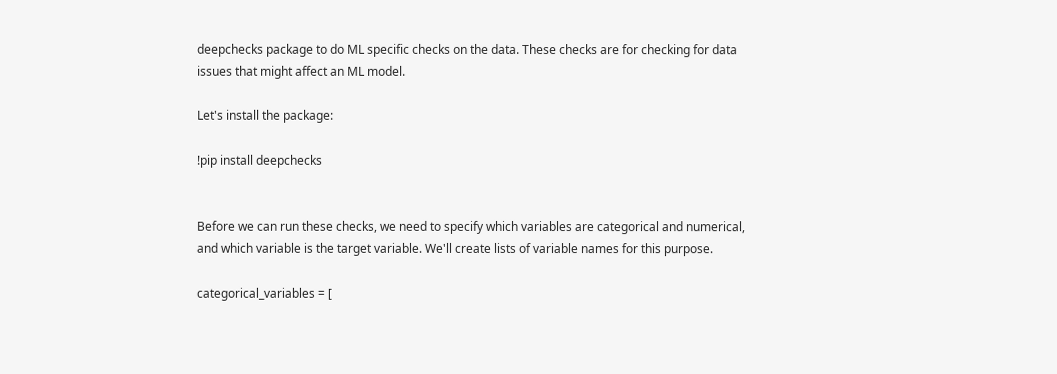deepchecks package to do ML specific checks on the data. These checks are for checking for data issues that might affect an ML model.

Let's install the package:

!pip install deepchecks


Before we can run these checks, we need to specify which variables are categorical and numerical, and which variable is the target variable. We'll create lists of variable names for this purpose.

categorical_variables = [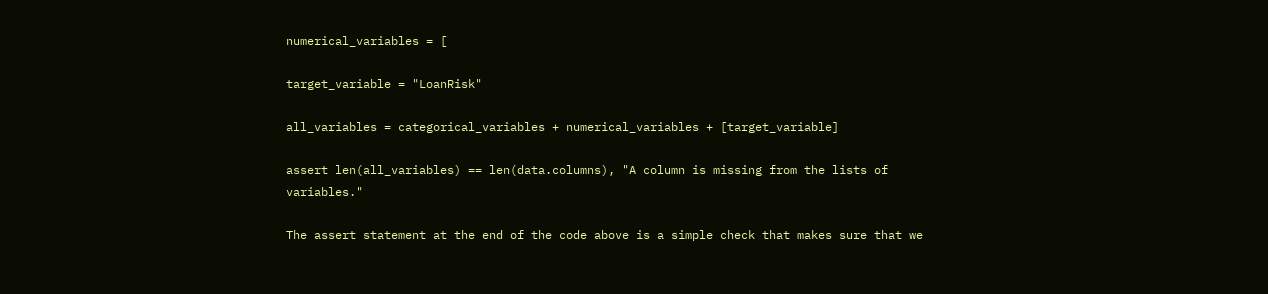numerical_variables = [

target_variable = "LoanRisk"

all_variables = categorical_variables + numerical_variables + [target_variable]

assert len(all_variables) == len(data.columns), "A column is missing from the lists of variables."

The assert statement at the end of the code above is a simple check that makes sure that we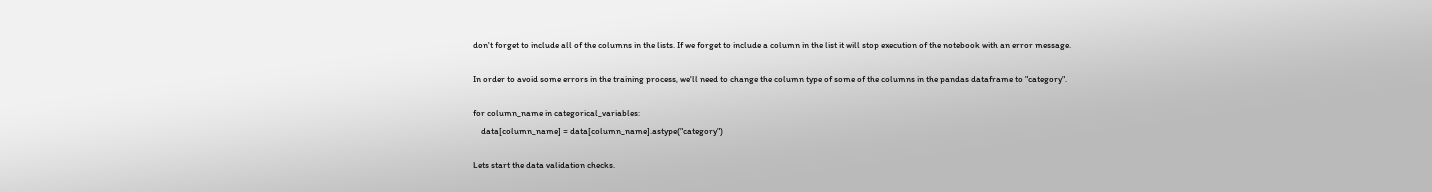don't forget to include all of the columns in the lists. If we forget to include a column in the list it will stop execution of the notebook with an error message.

In order to avoid some errors in the training process, we'll need to change the column type of some of the columns in the pandas dataframe to "category".

for column_name in categorical_variables:
    data[column_name] = data[column_name].astype("category")

Lets start the data validation checks.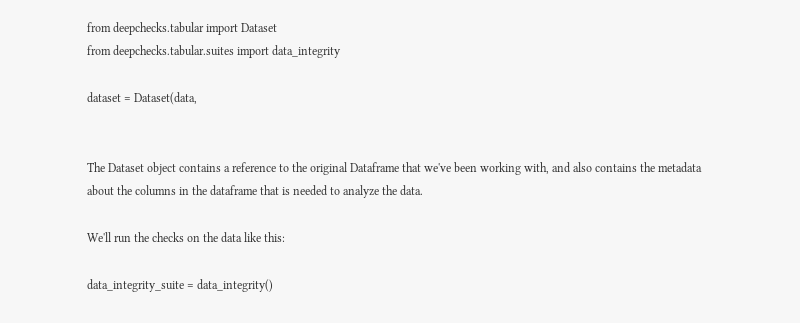from deepchecks.tabular import Dataset
from deepchecks.tabular.suites import data_integrity

dataset = Dataset(data,


The Dataset object contains a reference to the original Dataframe that we've been working with, and also contains the metadata about the columns in the dataframe that is needed to analyze the data.

We'll run the checks on the data like this:

data_integrity_suite = data_integrity()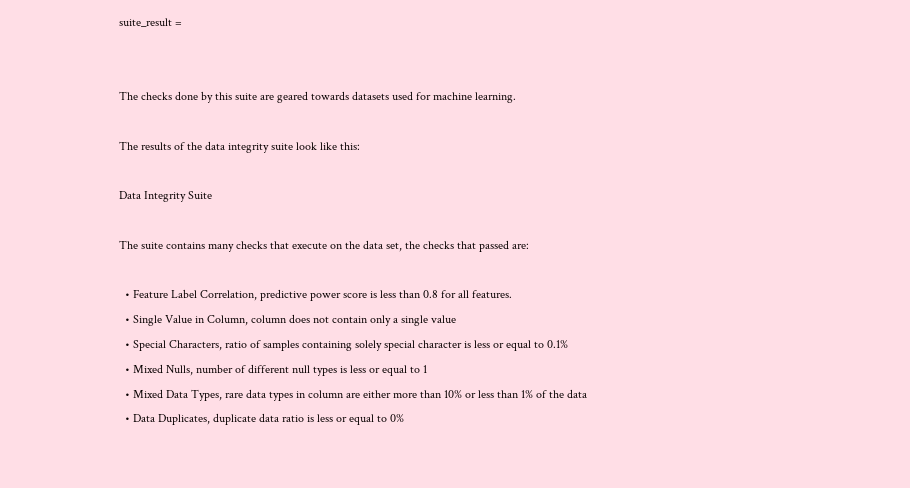suite_result =


The checks done by this suite are geared towards datasets used for machine learning.

The results of the data integrity suite look like this:

Data Integrity Suite

The suite contains many checks that execute on the data set, the checks that passed are:

  • Feature Label Correlation, predictive power score is less than 0.8 for all features.
  • Single Value in Column, column does not contain only a single value
  • Special Characters, ratio of samples containing solely special character is less or equal to 0.1%
  • Mixed Nulls, number of different null types is less or equal to 1
  • Mixed Data Types, rare data types in column are either more than 10% or less than 1% of the data
  • Data Duplicates, duplicate data ratio is less or equal to 0%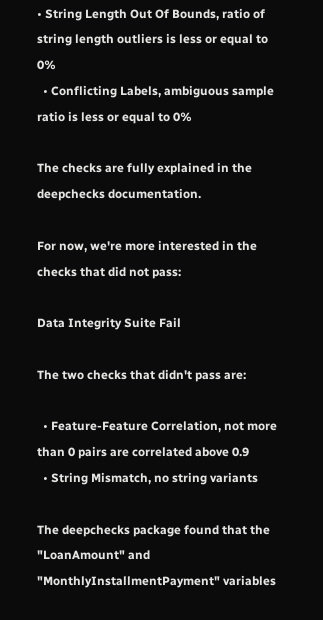• String Length Out Of Bounds, ratio of string length outliers is less or equal to 0%
  • Conflicting Labels, ambiguous sample ratio is less or equal to 0%

The checks are fully explained in the deepchecks documentation.

For now, we're more interested in the checks that did not pass:

Data Integrity Suite Fail

The two checks that didn't pass are:

  • Feature-Feature Correlation, not more than 0 pairs are correlated above 0.9
  • String Mismatch, no string variants

The deepchecks package found that the "LoanAmount" and "MonthlyInstallmentPayment" variables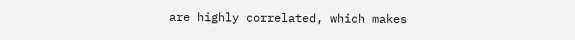are highly correlated, which makes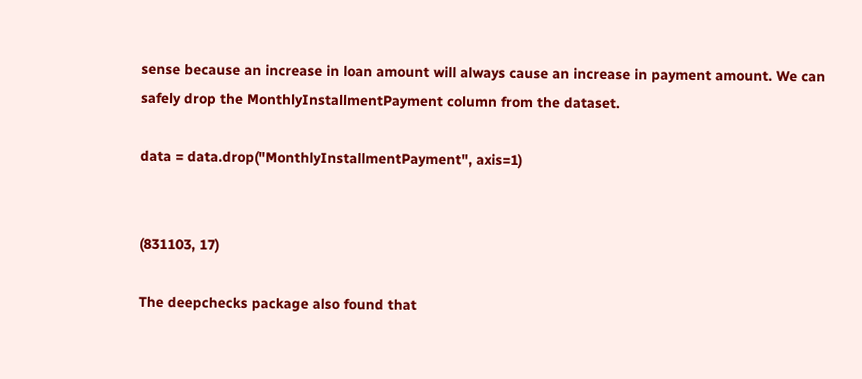sense because an increase in loan amount will always cause an increase in payment amount. We can safely drop the MonthlyInstallmentPayment column from the dataset.

data = data.drop("MonthlyInstallmentPayment", axis=1)


(831103, 17)

The deepchecks package also found that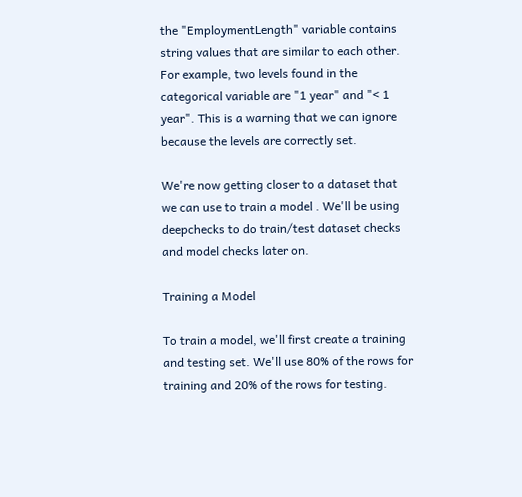the "EmploymentLength" variable contains string values that are similar to each other. For example, two levels found in the categorical variable are "1 year" and "< 1 year". This is a warning that we can ignore because the levels are correctly set.

We're now getting closer to a dataset that we can use to train a model . We'll be using deepchecks to do train/test dataset checks and model checks later on.

Training a Model

To train a model, we'll first create a training and testing set. We'll use 80% of the rows for training and 20% of the rows for testing.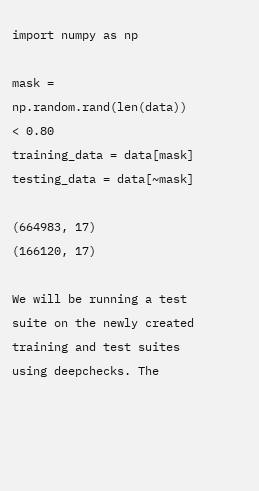import numpy as np

mask = np.random.rand(len(data)) < 0.80
training_data = data[mask]
testing_data = data[~mask]

(664983, 17)
(166120, 17)

We will be running a test suite on the newly created training and test suites using deepchecks. The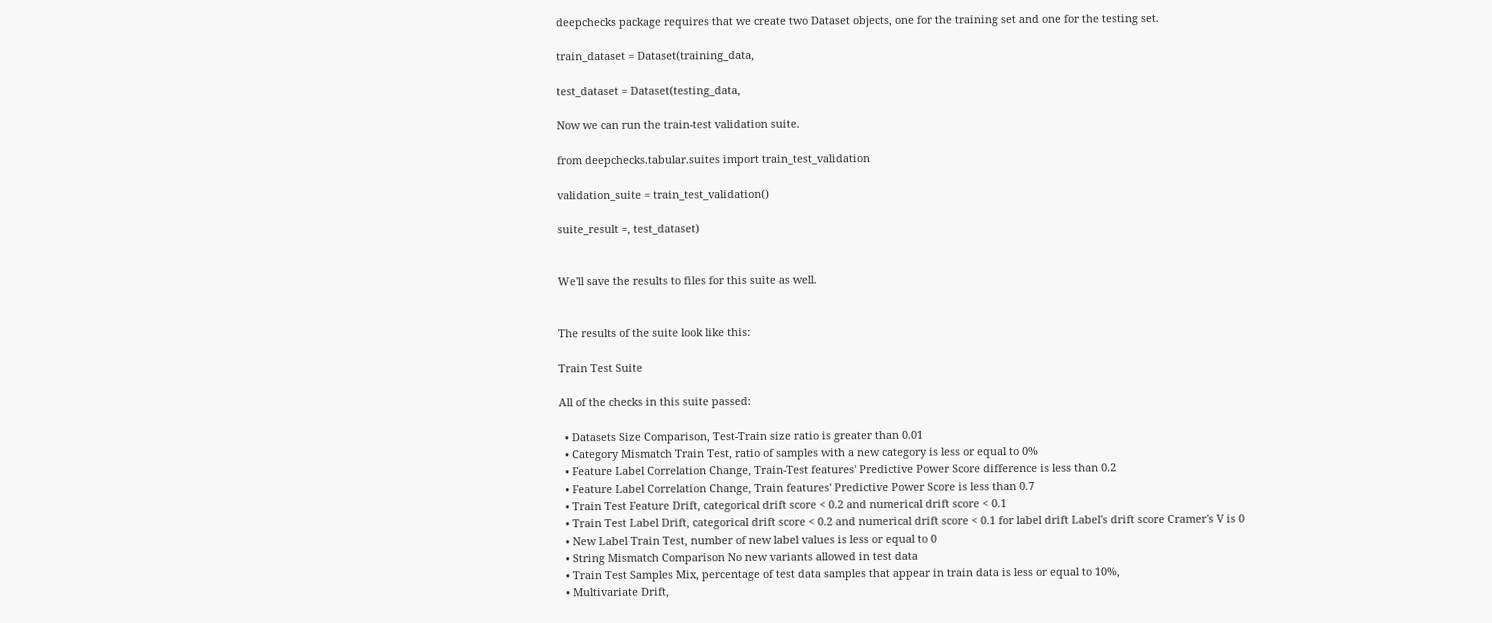deepchecks package requires that we create two Dataset objects, one for the training set and one for the testing set.

train_dataset = Dataset(training_data,

test_dataset = Dataset(testing_data,

Now we can run the train-test validation suite.

from deepchecks.tabular.suites import train_test_validation

validation_suite = train_test_validation()

suite_result =, test_dataset)


We'll save the results to files for this suite as well.


The results of the suite look like this:

Train Test Suite

All of the checks in this suite passed:

  • Datasets Size Comparison, Test-Train size ratio is greater than 0.01
  • Category Mismatch Train Test, ratio of samples with a new category is less or equal to 0%
  • Feature Label Correlation Change, Train-Test features' Predictive Power Score difference is less than 0.2
  • Feature Label Correlation Change, Train features' Predictive Power Score is less than 0.7
  • Train Test Feature Drift, categorical drift score < 0.2 and numerical drift score < 0.1
  • Train Test Label Drift, categorical drift score < 0.2 and numerical drift score < 0.1 for label drift Label's drift score Cramer's V is 0
  • New Label Train Test, number of new label values is less or equal to 0
  • String Mismatch Comparison No new variants allowed in test data
  • Train Test Samples Mix, percentage of test data samples that appear in train data is less or equal to 10%,
  • Multivariate Drift,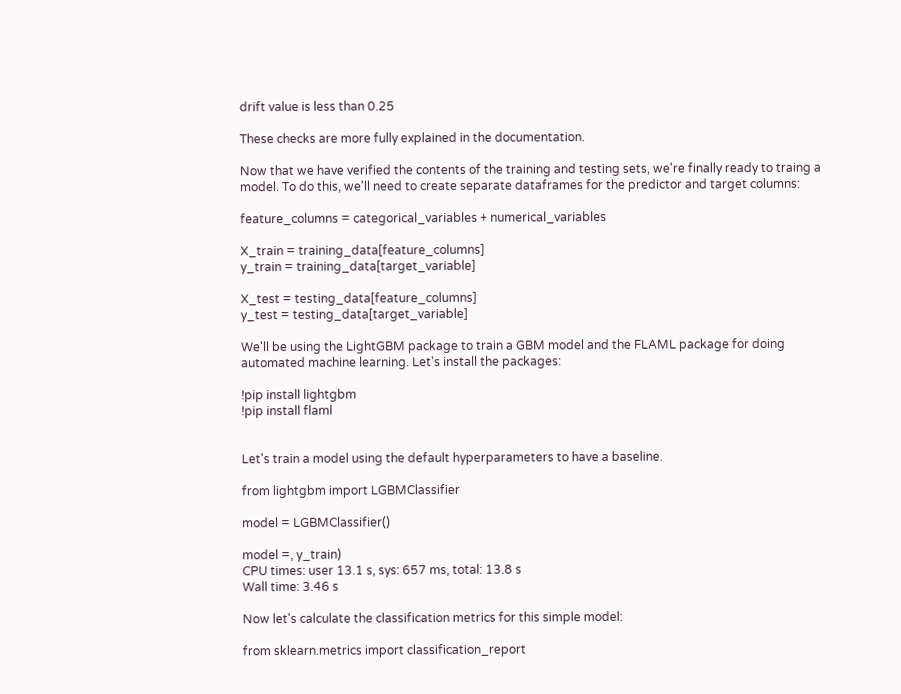drift value is less than 0.25

These checks are more fully explained in the documentation.

Now that we have verified the contents of the training and testing sets, we're finally ready to traing a model. To do this, we'll need to create separate dataframes for the predictor and target columns:

feature_columns = categorical_variables + numerical_variables

X_train = training_data[feature_columns]
y_train = training_data[target_variable]

X_test = testing_data[feature_columns]
y_test = testing_data[target_variable]

We'll be using the LightGBM package to train a GBM model and the FLAML package for doing automated machine learning. Let's install the packages:

!pip install lightgbm
!pip install flaml


Let's train a model using the default hyperparameters to have a baseline.

from lightgbm import LGBMClassifier

model = LGBMClassifier()

model =, y_train)
CPU times: user 13.1 s, sys: 657 ms, total: 13.8 s
Wall time: 3.46 s

Now let's calculate the classification metrics for this simple model:

from sklearn.metrics import classification_report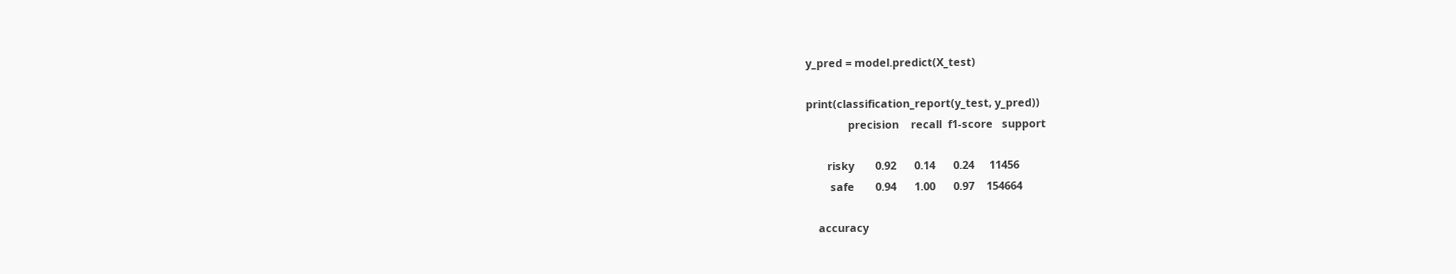y_pred = model.predict(X_test)

print(classification_report(y_test, y_pred))
              precision    recall  f1-score   support

       risky       0.92      0.14      0.24     11456
        safe       0.94      1.00      0.97    154664

    accuracy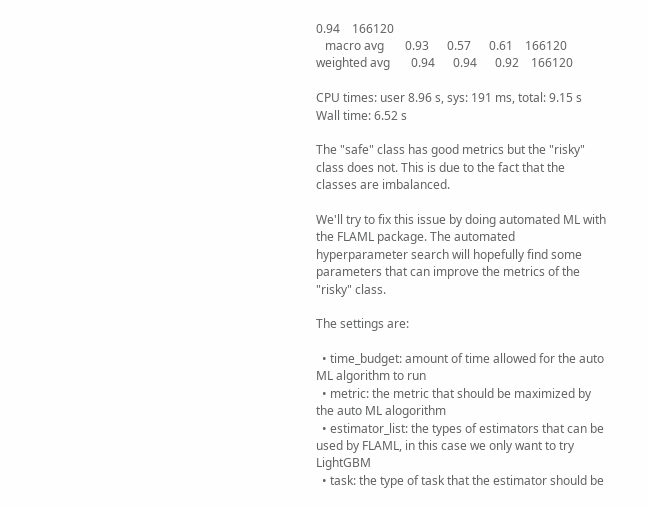0.94    166120
   macro avg       0.93      0.57      0.61    166120
weighted avg       0.94      0.94      0.92    166120

CPU times: user 8.96 s, sys: 191 ms, total: 9.15 s
Wall time: 6.52 s

The "safe" class has good metrics but the "risky" class does not. This is due to the fact that the classes are imbalanced.

We'll try to fix this issue by doing automated ML with the FLAML package. The automated hyperparameter search will hopefully find some parameters that can improve the metrics of the "risky" class.

The settings are:

  • time_budget: amount of time allowed for the auto ML algorithm to run
  • metric: the metric that should be maximized by the auto ML alogorithm
  • estimator_list: the types of estimators that can be used by FLAML, in this case we only want to try LightGBM
  • task: the type of task that the estimator should be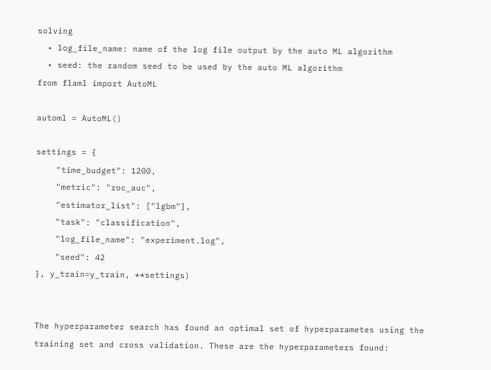solving
  • log_file_name: name of the log file output by the auto ML algorithm
  • seed: the random seed to be used by the auto ML algorithm
from flaml import AutoML

automl = AutoML()

settings = {
    "time_budget": 1200,
    "metric": "roc_auc",
    "estimator_list": ["lgbm"],
    "task": "classification",
    "log_file_name": "experiment.log",
    "seed": 42
}, y_train=y_train, **settings)


The hyperparameter search has found an optimal set of hyperparametes using the training set and cross validation. These are the hyperparameters found: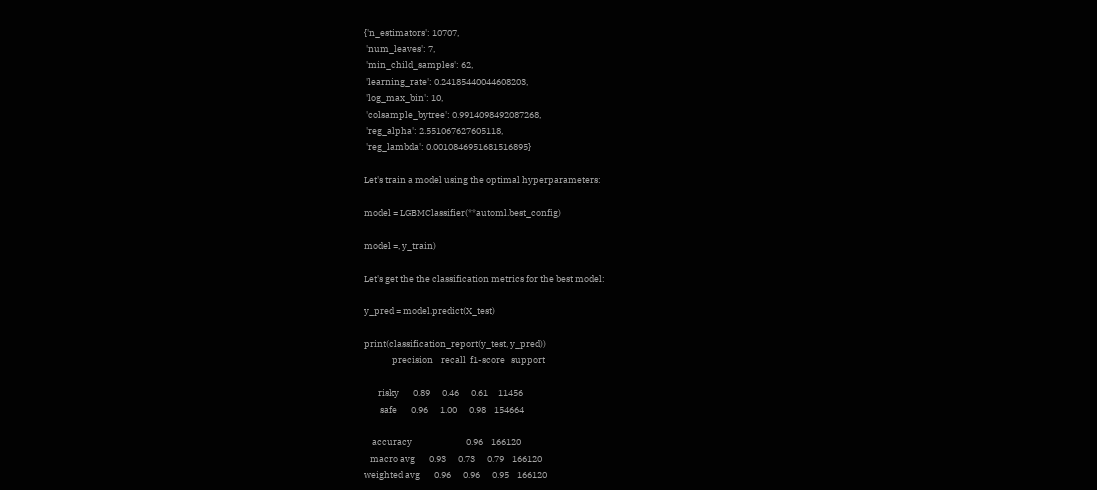{'n_estimators': 10707,
 'num_leaves': 7,
 'min_child_samples': 62,
 'learning_rate': 0.24185440044608203,
 'log_max_bin': 10,
 'colsample_bytree': 0.9914098492087268,
 'reg_alpha': 2.551067627605118,
 'reg_lambda': 0.0010846951681516895}

Let's train a model using the optimal hyperparameters:

model = LGBMClassifier(**automl.best_config)

model =, y_train)

Let's get the the classification metrics for the best model:

y_pred = model.predict(X_test)

print(classification_report(y_test, y_pred))
              precision    recall  f1-score   support

       risky       0.89      0.46      0.61     11456
        safe       0.96      1.00      0.98    154664

    accuracy                           0.96    166120
   macro avg       0.93      0.73      0.79    166120
weighted avg       0.96      0.96      0.95    166120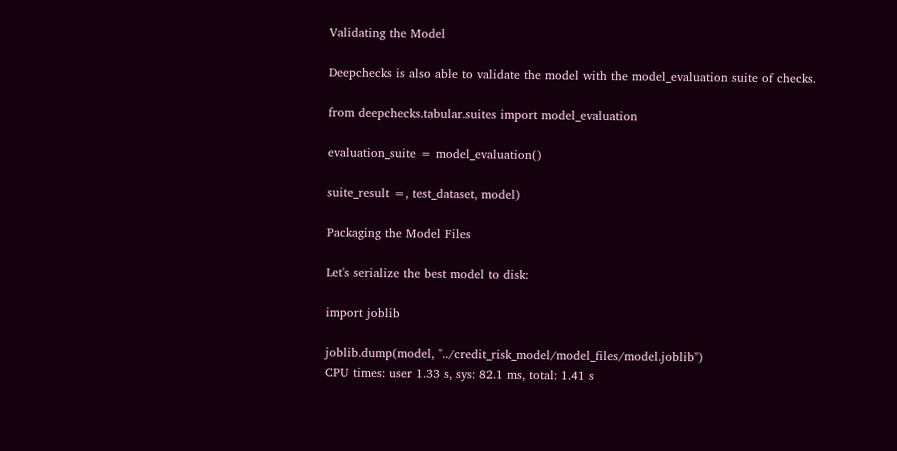Validating the Model

Deepchecks is also able to validate the model with the model_evaluation suite of checks.

from deepchecks.tabular.suites import model_evaluation

evaluation_suite = model_evaluation()

suite_result =, test_dataset, model)

Packaging the Model Files

Let's serialize the best model to disk:

import joblib

joblib.dump(model, "../credit_risk_model/model_files/model.joblib")
CPU times: user 1.33 s, sys: 82.1 ms, total: 1.41 s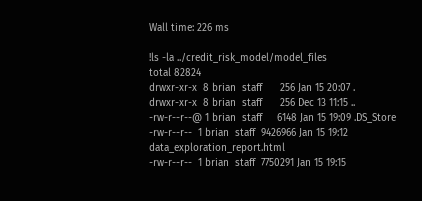Wall time: 226 ms

!ls -la ../credit_risk_model/model_files
total 82824
drwxr-xr-x  8 brian  staff      256 Jan 15 20:07 .
drwxr-xr-x  8 brian  staff      256 Dec 13 11:15 ..
-rw-r--r--@ 1 brian  staff     6148 Jan 15 19:09 .DS_Store
-rw-r--r--  1 brian  staff  9426966 Jan 15 19:12 data_exploration_report.html
-rw-r--r--  1 brian  staff  7750291 Jan 15 19:15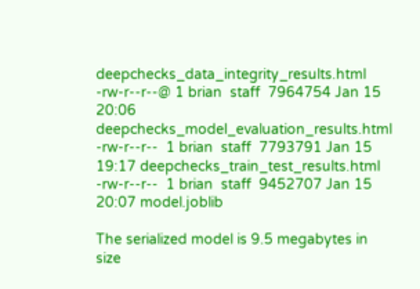deepchecks_data_integrity_results.html
-rw-r--r--@ 1 brian  staff  7964754 Jan 15 20:06 deepchecks_model_evaluation_results.html
-rw-r--r--  1 brian  staff  7793791 Jan 15 19:17 deepchecks_train_test_results.html
-rw-r--r--  1 brian  staff  9452707 Jan 15 20:07 model.joblib

The serialized model is 9.5 megabytes in size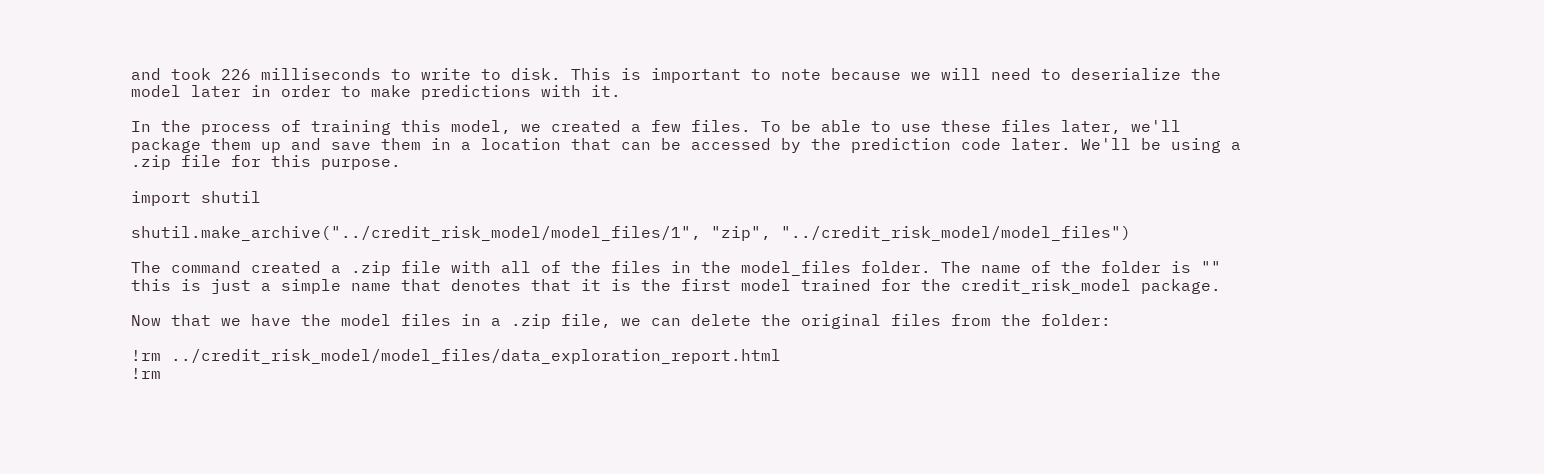and took 226 milliseconds to write to disk. This is important to note because we will need to deserialize the model later in order to make predictions with it.

In the process of training this model, we created a few files. To be able to use these files later, we'll package them up and save them in a location that can be accessed by the prediction code later. We'll be using a .zip file for this purpose.

import shutil

shutil.make_archive("../credit_risk_model/model_files/1", "zip", "../credit_risk_model/model_files")

The command created a .zip file with all of the files in the model_files folder. The name of the folder is "" this is just a simple name that denotes that it is the first model trained for the credit_risk_model package.

Now that we have the model files in a .zip file, we can delete the original files from the folder:

!rm ../credit_risk_model/model_files/data_exploration_report.html
!rm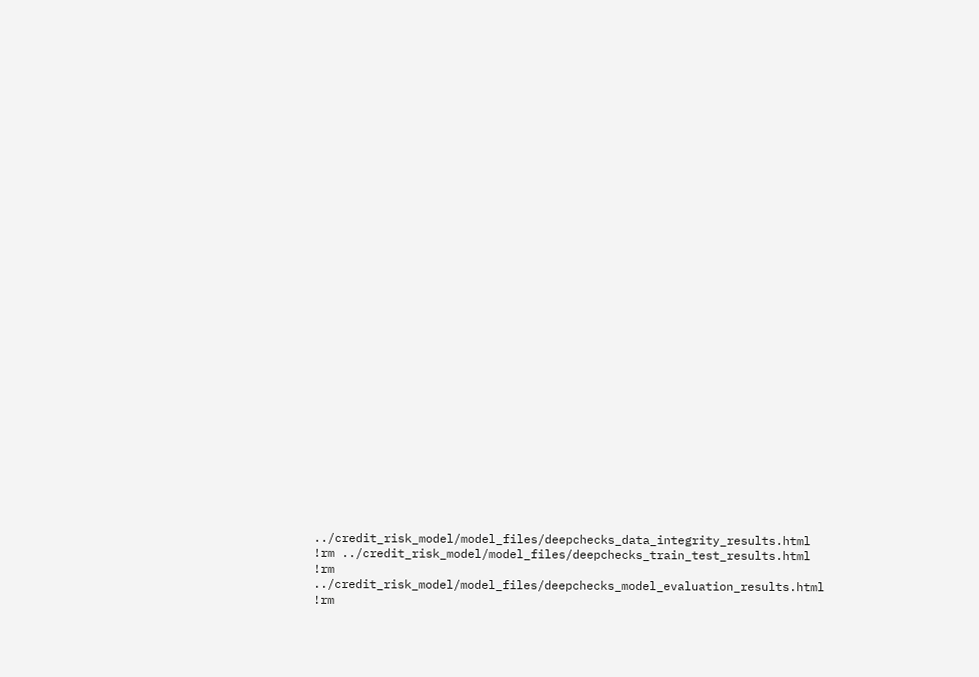../credit_risk_model/model_files/deepchecks_data_integrity_results.html
!rm ../credit_risk_model/model_files/deepchecks_train_test_results.html
!rm ../credit_risk_model/model_files/deepchecks_model_evaluation_results.html
!rm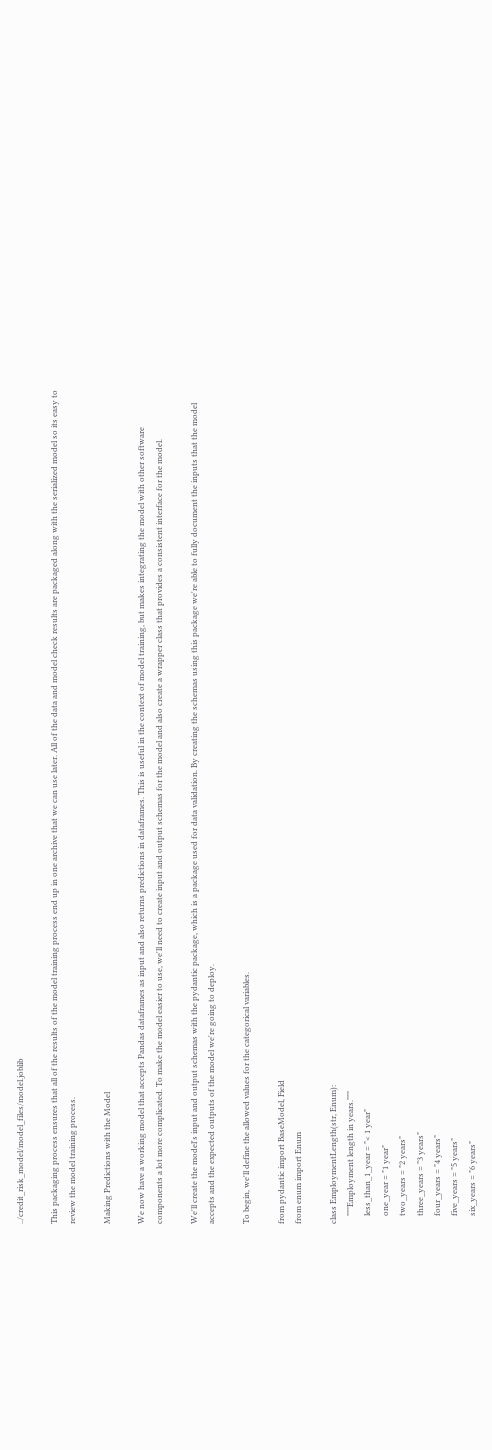../credit_risk_model/model_files/model.joblib

This packaging process ensures that all of the results of the model training process end up in one archive that we can use later. All of the data and model check results are packaged along with the serialized model so its easy to review the model training process.

Making Predictions with the Model

We now have a working model that accepts Pandas dataframes as input and also returns predictions in dataframes. This is useful in the context of model training, but makes integrating the model with other software components a lot more complicated. To make the model easier to use, we'll need to create input and output schemas for the model and also create a wrapper class that provides a consistent interface for the model.

We'll create the model's input and output schemas with the pydantic package, which is a package used for data validation. By creating the schemas using this package we're able to fully document the inputs that the model accepts and the expected outputs of the model we're going to deploy.

To begin, we'll define the allowed values for the categorical variables.

from pydantic import BaseModel, Field
from enum import Enum

class EmploymentLength(str, Enum):
    """Employment length in years."""
    less_than_1_year = "< 1 year"
    one_year = "1 year"
    two_years = "2 years"
    three_years = "3 years"
    four_years = "4 years"
    five_years = "5 years"
    six_years = "6 years"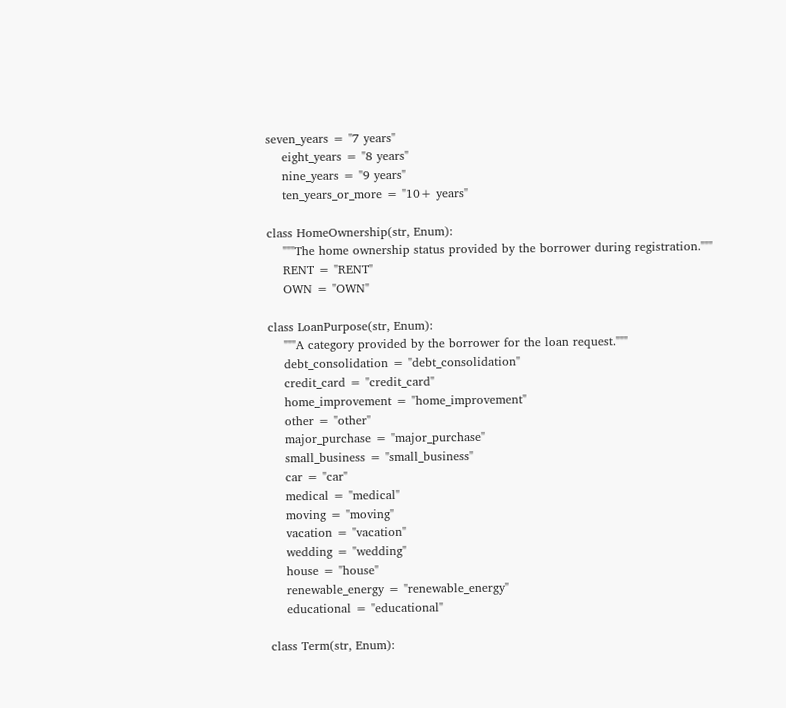seven_years = "7 years"
    eight_years = "8 years"
    nine_years = "9 years"
    ten_years_or_more = "10+ years"

class HomeOwnership(str, Enum):
    """The home ownership status provided by the borrower during registration."""
    RENT = "RENT"
    OWN = "OWN"

class LoanPurpose(str, Enum):
    """A category provided by the borrower for the loan request."""
    debt_consolidation = "debt_consolidation"
    credit_card = "credit_card"
    home_improvement = "home_improvement"
    other = "other"
    major_purchase = "major_purchase"
    small_business = "small_business"
    car = "car"
    medical = "medical"
    moving = "moving"
    vacation = "vacation"
    wedding = "wedding"
    house = "house"
    renewable_energy = "renewable_energy"
    educational = "educational"

class Term(str, Enum):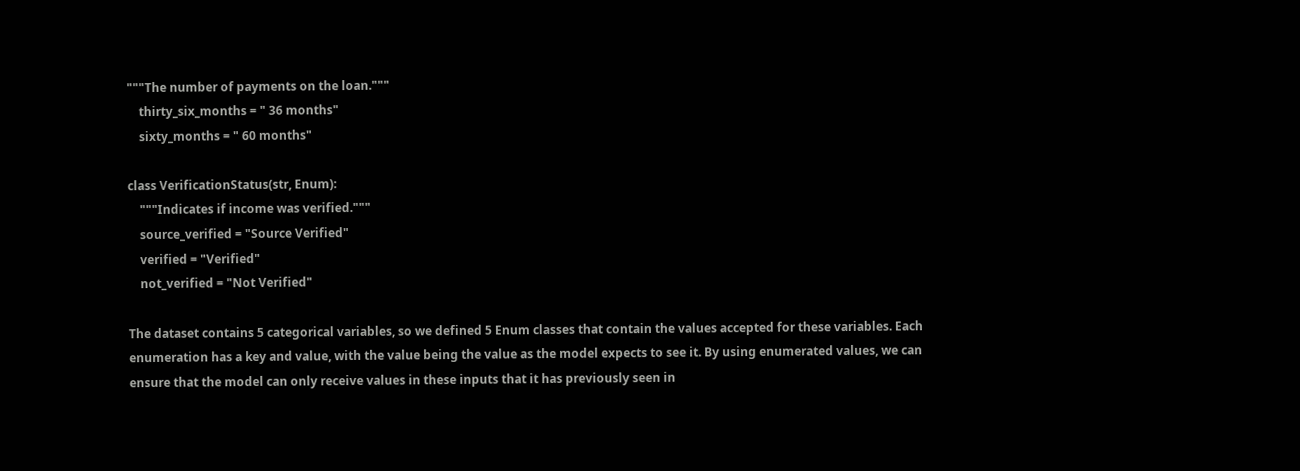"""The number of payments on the loan."""
    thirty_six_months = " 36 months"
    sixty_months = " 60 months"

class VerificationStatus(str, Enum):
    """Indicates if income was verified."""
    source_verified = "Source Verified"
    verified = "Verified"
    not_verified = "Not Verified"

The dataset contains 5 categorical variables, so we defined 5 Enum classes that contain the values accepted for these variables. Each enumeration has a key and value, with the value being the value as the model expects to see it. By using enumerated values, we can ensure that the model can only receive values in these inputs that it has previously seen in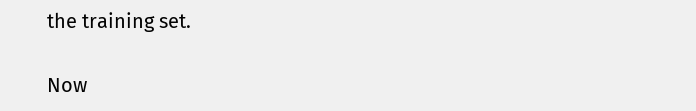the training set.

Now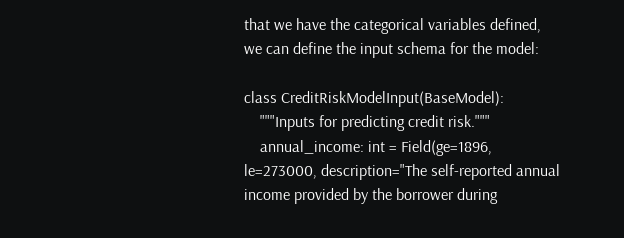that we have the categorical variables defined, we can define the input schema for the model:

class CreditRiskModelInput(BaseModel):
    """Inputs for predicting credit risk."""
    annual_income: int = Field(ge=1896, le=273000, description="The self-reported annual income provided by the borrower during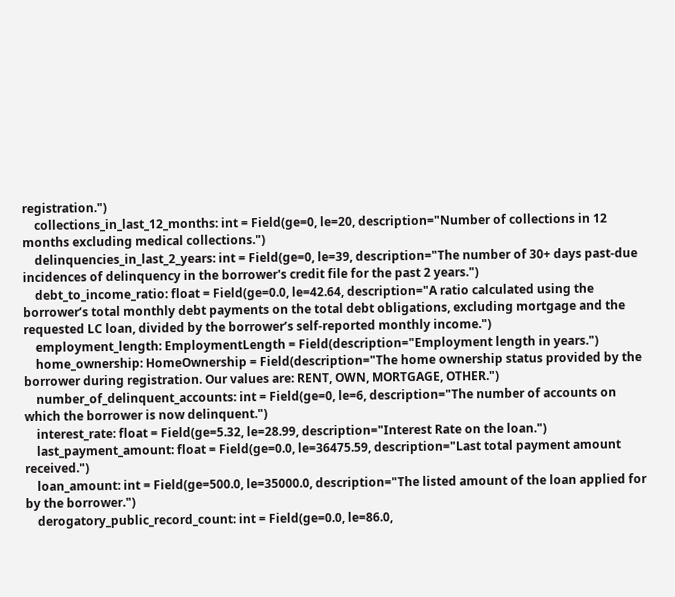registration.")
    collections_in_last_12_months: int = Field(ge=0, le=20, description="Number of collections in 12 months excluding medical collections.")
    delinquencies_in_last_2_years: int = Field(ge=0, le=39, description="The number of 30+ days past-due incidences of delinquency in the borrower's credit file for the past 2 years.")
    debt_to_income_ratio: float = Field(ge=0.0, le=42.64, description="A ratio calculated using the borrower’s total monthly debt payments on the total debt obligations, excluding mortgage and the requested LC loan, divided by the borrower’s self-reported monthly income.")
    employment_length: EmploymentLength = Field(description="Employment length in years.")
    home_ownership: HomeOwnership = Field(description="The home ownership status provided by the borrower during registration. Our values are: RENT, OWN, MORTGAGE, OTHER.")
    number_of_delinquent_accounts: int = Field(ge=0, le=6, description="The number of accounts on which the borrower is now delinquent.")
    interest_rate: float = Field(ge=5.32, le=28.99, description="Interest Rate on the loan.")
    last_payment_amount: float = Field(ge=0.0, le=36475.59, description="Last total payment amount received.")
    loan_amount: int = Field(ge=500.0, le=35000.0, description="The listed amount of the loan applied for by the borrower.")
    derogatory_public_record_count: int = Field(ge=0.0, le=86.0,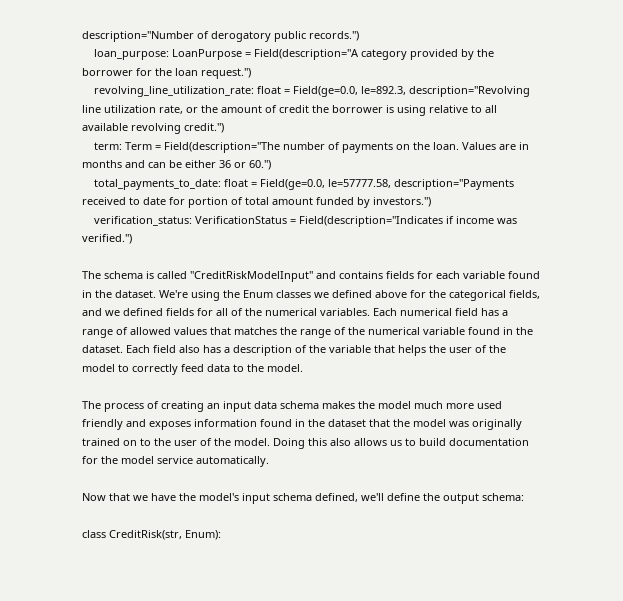description="Number of derogatory public records.")
    loan_purpose: LoanPurpose = Field(description="A category provided by the borrower for the loan request.")
    revolving_line_utilization_rate: float = Field(ge=0.0, le=892.3, description="Revolving line utilization rate, or the amount of credit the borrower is using relative to all available revolving credit.")
    term: Term = Field(description="The number of payments on the loan. Values are in months and can be either 36 or 60.")
    total_payments_to_date: float = Field(ge=0.0, le=57777.58, description="Payments received to date for portion of total amount funded by investors.")
    verification_status: VerificationStatus = Field(description="Indicates if income was verified.")

The schema is called "CreditRiskModelInput" and contains fields for each variable found in the dataset. We're using the Enum classes we defined above for the categorical fields, and we defined fields for all of the numerical variables. Each numerical field has a range of allowed values that matches the range of the numerical variable found in the dataset. Each field also has a description of the variable that helps the user of the model to correctly feed data to the model.

The process of creating an input data schema makes the model much more used friendly and exposes information found in the dataset that the model was originally trained on to the user of the model. Doing this also allows us to build documentation for the model service automatically.

Now that we have the model's input schema defined, we'll define the output schema:

class CreditRisk(str, Enum):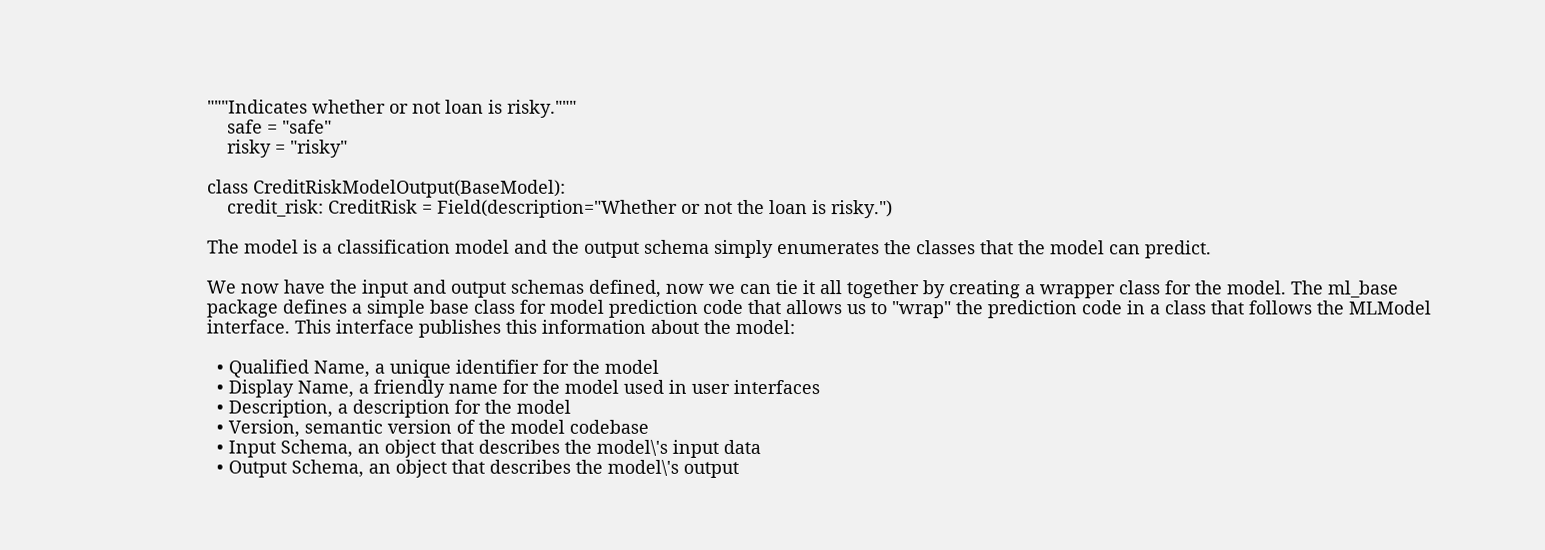"""Indicates whether or not loan is risky."""
    safe = "safe"
    risky = "risky"

class CreditRiskModelOutput(BaseModel):
    credit_risk: CreditRisk = Field(description="Whether or not the loan is risky.")

The model is a classification model and the output schema simply enumerates the classes that the model can predict.

We now have the input and output schemas defined, now we can tie it all together by creating a wrapper class for the model. The ml_base package defines a simple base class for model prediction code that allows us to "wrap" the prediction code in a class that follows the MLModel interface. This interface publishes this information about the model:

  • Qualified Name, a unique identifier for the model
  • Display Name, a friendly name for the model used in user interfaces
  • Description, a description for the model
  • Version, semantic version of the model codebase
  • Input Schema, an object that describes the model\'s input data
  • Output Schema, an object that describes the model\'s output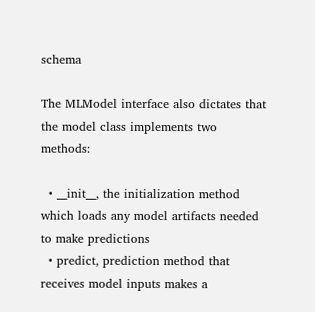schema

The MLModel interface also dictates that the model class implements two methods:

  • __init__, the initialization method which loads any model artifacts needed to make predictions
  • predict, prediction method that receives model inputs makes a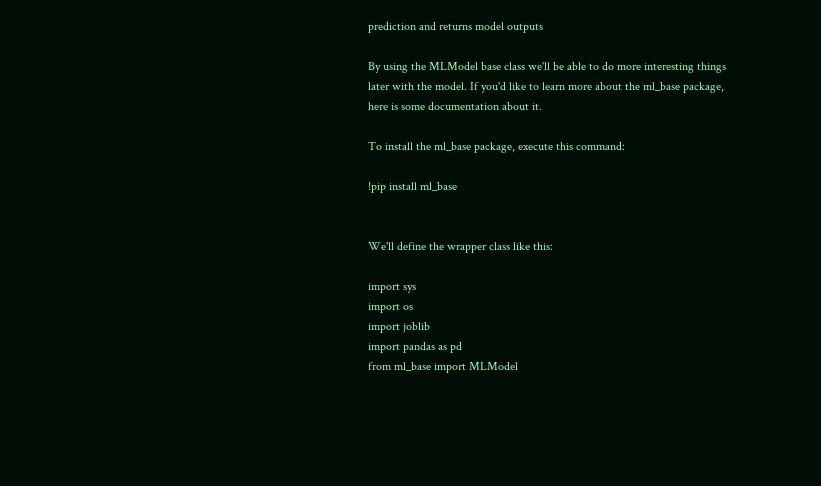prediction and returns model outputs

By using the MLModel base class we'll be able to do more interesting things later with the model. If you'd like to learn more about the ml_base package, here is some documentation about it.

To install the ml_base package, execute this command:

!pip install ml_base


We'll define the wrapper class like this:

import sys
import os
import joblib
import pandas as pd
from ml_base import MLModel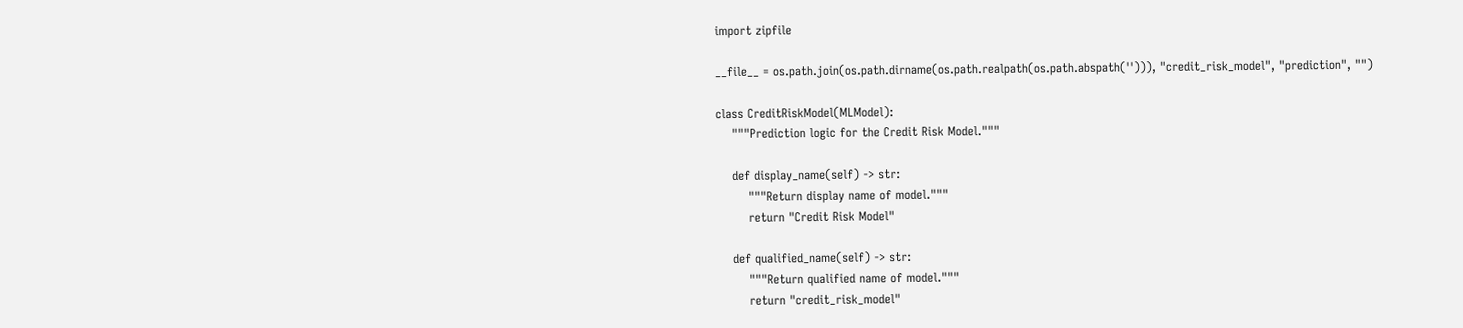import zipfile

__file__ = os.path.join(os.path.dirname(os.path.realpath(os.path.abspath(''))), "credit_risk_model", "prediction", "")

class CreditRiskModel(MLModel):
    """Prediction logic for the Credit Risk Model."""

    def display_name(self) -> str:
        """Return display name of model."""
        return "Credit Risk Model"

    def qualified_name(self) -> str:
        """Return qualified name of model."""
        return "credit_risk_model"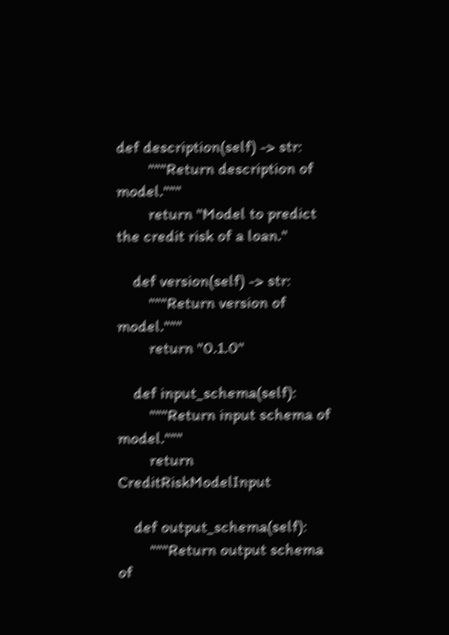def description(self) -> str:
        """Return description of model."""
        return "Model to predict the credit risk of a loan."

    def version(self) -> str:
        """Return version of model."""
        return "0.1.0"

    def input_schema(self):
        """Return input schema of model."""
        return CreditRiskModelInput

    def output_schema(self):
        """Return output schema of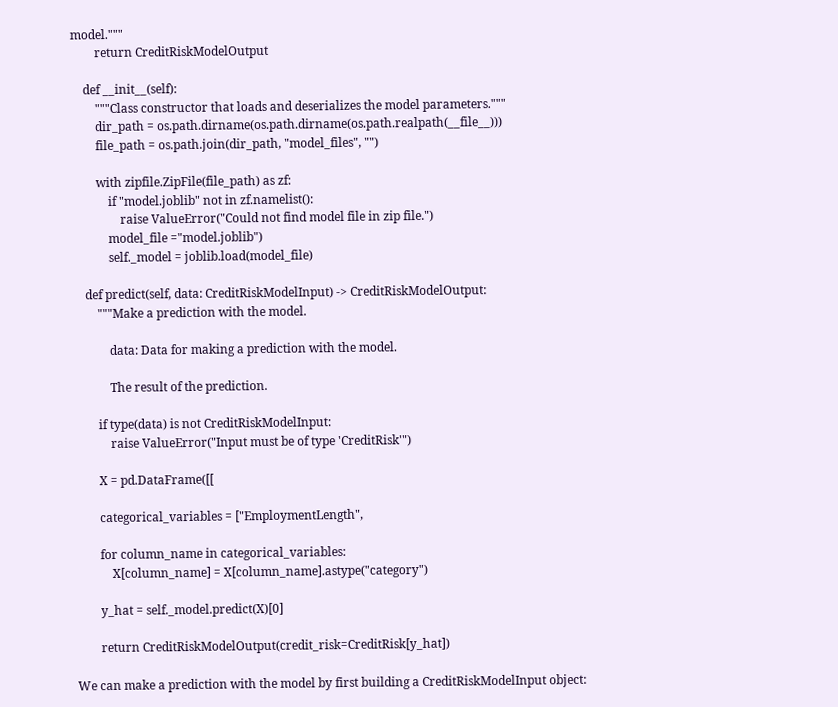model."""
        return CreditRiskModelOutput

    def __init__(self):
        """Class constructor that loads and deserializes the model parameters."""
        dir_path = os.path.dirname(os.path.dirname(os.path.realpath(__file__)))
        file_path = os.path.join(dir_path, "model_files", "")

        with zipfile.ZipFile(file_path) as zf:
            if "model.joblib" not in zf.namelist():
                raise ValueError("Could not find model file in zip file.")
            model_file ="model.joblib")
            self._model = joblib.load(model_file)

    def predict(self, data: CreditRiskModelInput) -> CreditRiskModelOutput:
        """Make a prediction with the model.

            data: Data for making a prediction with the model.

            The result of the prediction.

        if type(data) is not CreditRiskModelInput:
            raise ValueError("Input must be of type 'CreditRisk'")

        X = pd.DataFrame([[

        categorical_variables = ["EmploymentLength",

        for column_name in categorical_variables:
            X[column_name] = X[column_name].astype("category")

        y_hat = self._model.predict(X)[0]

        return CreditRiskModelOutput(credit_risk=CreditRisk[y_hat])

We can make a prediction with the model by first building a CreditRiskModelInput object: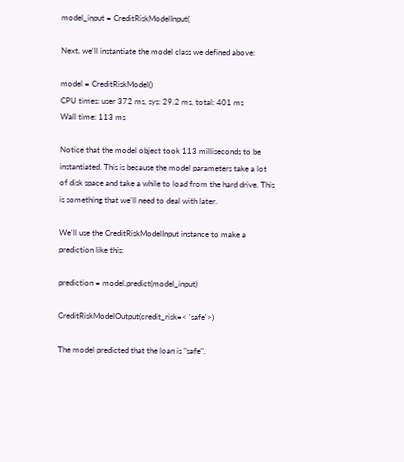model_input = CreditRiskModelInput(

Next, we'll instantiate the model class we defined above:

model = CreditRiskModel()
CPU times: user 372 ms, sys: 29.2 ms, total: 401 ms
Wall time: 113 ms

Notice that the model object took 113 milliseconds to be instantiated. This is because the model parameters take a lot of disk space and take a while to load from the hard drive. This is something that we'll need to deal with later.

We'll use the CreditRiskModelInput instance to make a prediction like this:

prediction = model.predict(model_input)

CreditRiskModelOutput(credit_risk=< 'safe'>)

The model predicted that the loan is "safe".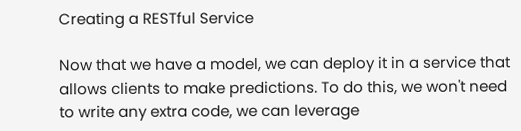Creating a RESTful Service

Now that we have a model, we can deploy it in a service that allows clients to make predictions. To do this, we won't need to write any extra code, we can leverage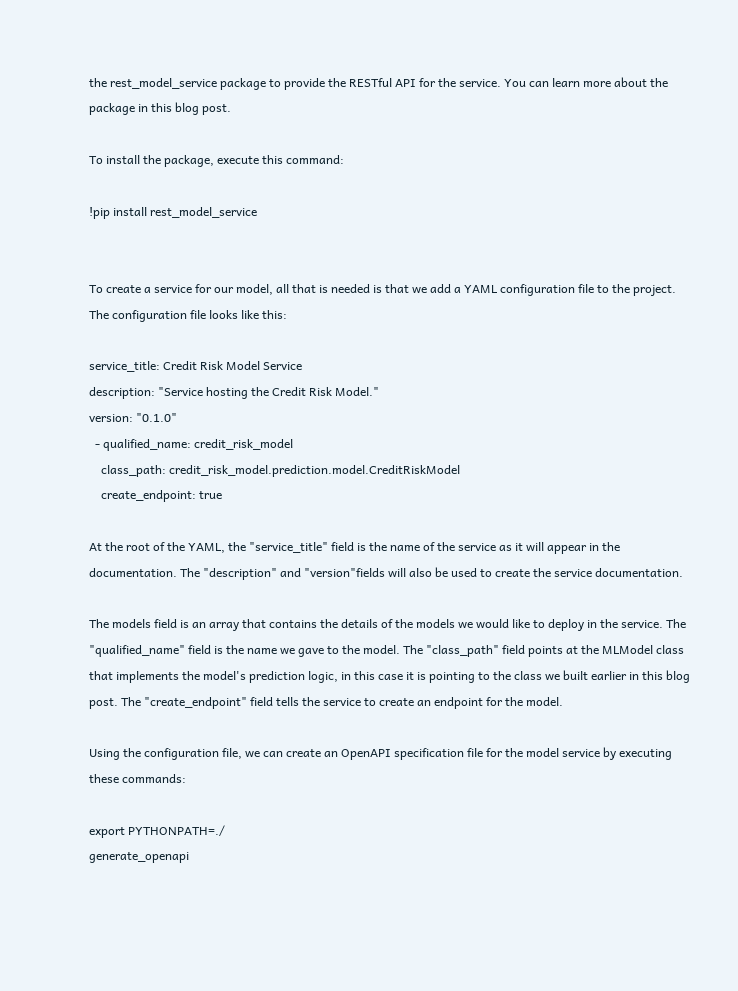the rest_model_service package to provide the RESTful API for the service. You can learn more about the package in this blog post.

To install the package, execute this command:

!pip install rest_model_service


To create a service for our model, all that is needed is that we add a YAML configuration file to the project. The configuration file looks like this:

service_title: Credit Risk Model Service
description: "Service hosting the Credit Risk Model."
version: "0.1.0"
  - qualified_name: credit_risk_model
    class_path: credit_risk_model.prediction.model.CreditRiskModel
    create_endpoint: true

At the root of the YAML, the "service_title" field is the name of the service as it will appear in the documentation. The "description" and "version"fields will also be used to create the service documentation.

The models field is an array that contains the details of the models we would like to deploy in the service. The "qualified_name" field is the name we gave to the model. The "class_path" field points at the MLModel class that implements the model's prediction logic, in this case it is pointing to the class we built earlier in this blog post. The "create_endpoint" field tells the service to create an endpoint for the model.

Using the configuration file, we can create an OpenAPI specification file for the model service by executing these commands:

export PYTHONPATH=./
generate_openapi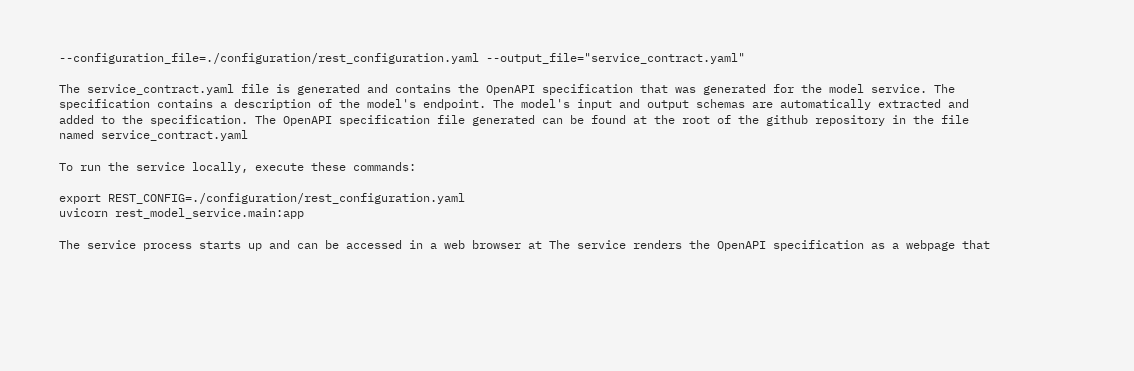--configuration_file=./configuration/rest_configuration.yaml --output_file="service_contract.yaml"

The service_contract.yaml file is generated and contains the OpenAPI specification that was generated for the model service. The specification contains a description of the model's endpoint. The model's input and output schemas are automatically extracted and added to the specification. The OpenAPI specification file generated can be found at the root of the github repository in the file named service_contract.yaml

To run the service locally, execute these commands:

export REST_CONFIG=./configuration/rest_configuration.yaml
uvicorn rest_model_service.main:app

The service process starts up and can be accessed in a web browser at The service renders the OpenAPI specification as a webpage that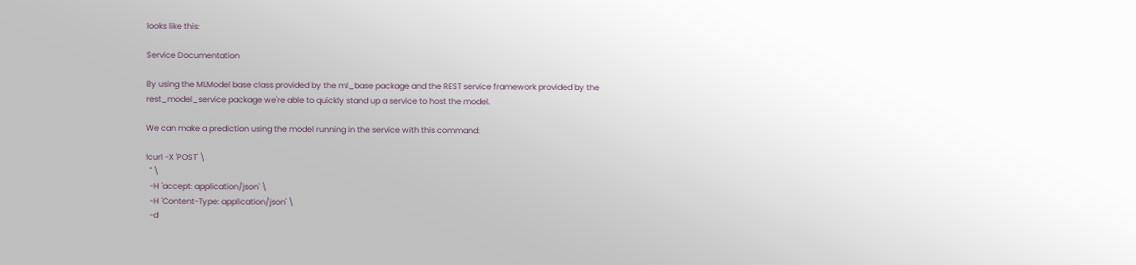looks like this:

Service Documentation

By using the MLModel base class provided by the ml_base package and the REST service framework provided by the rest_model_service package we're able to quickly stand up a service to host the model.

We can make a prediction using the model running in the service with this command:

!curl -X 'POST' \
  '' \
  -H 'accept: application/json' \
  -H 'Content-Type: application/json' \
  -d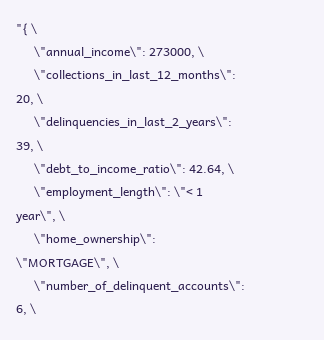"{ \
      \"annual_income\": 273000, \
      \"collections_in_last_12_months\": 20, \
      \"delinquencies_in_last_2_years\": 39, \
      \"debt_to_income_ratio\": 42.64, \
      \"employment_length\": \"< 1 year\", \
      \"home_ownership\": \"MORTGAGE\", \
      \"number_of_delinquent_accounts\": 6, \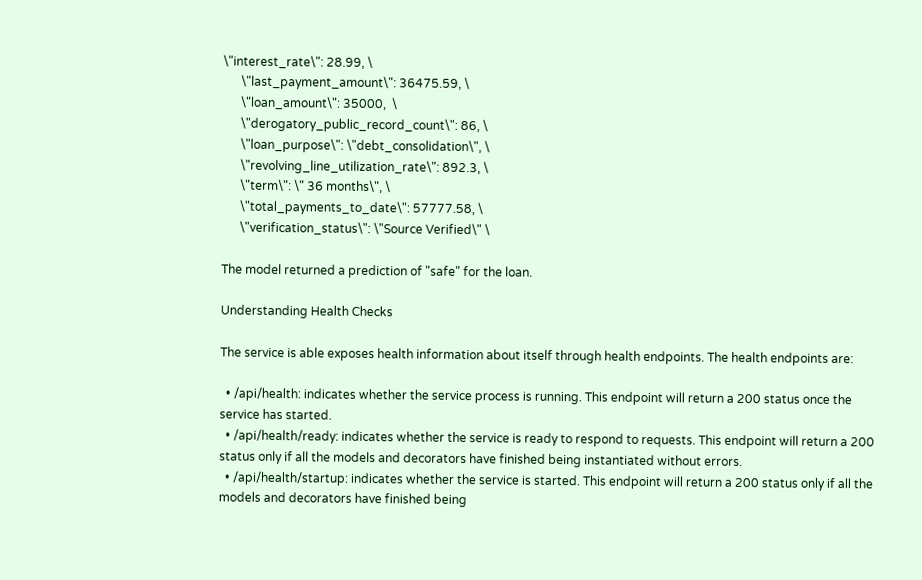\"interest_rate\": 28.99, \
      \"last_payment_amount\": 36475.59, \
      \"loan_amount\": 35000,  \
      \"derogatory_public_record_count\": 86, \
      \"loan_purpose\": \"debt_consolidation\", \
      \"revolving_line_utilization_rate\": 892.3, \
      \"term\": \" 36 months\", \
      \"total_payments_to_date\": 57777.58, \
      \"verification_status\": \"Source Verified\" \

The model returned a prediction of "safe" for the loan.

Understanding Health Checks

The service is able exposes health information about itself through health endpoints. The health endpoints are:

  • /api/health: indicates whether the service process is running. This endpoint will return a 200 status once the service has started.
  • /api/health/ready: indicates whether the service is ready to respond to requests. This endpoint will return a 200 status only if all the models and decorators have finished being instantiated without errors.
  • /api/health/startup: indicates whether the service is started. This endpoint will return a 200 status only if all the models and decorators have finished being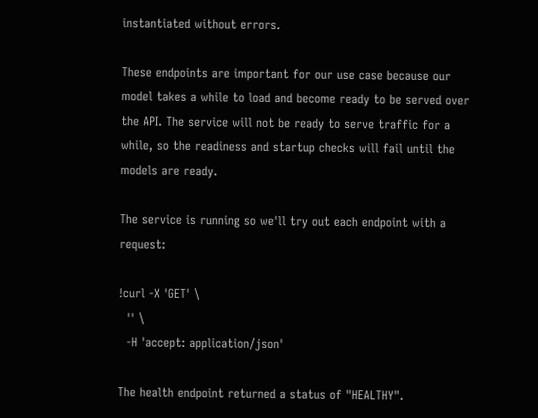instantiated without errors.

These endpoints are important for our use case because our model takes a while to load and become ready to be served over the API. The service will not be ready to serve traffic for a while, so the readiness and startup checks will fail until the models are ready.

The service is running so we'll try out each endpoint with a request:

!curl -X 'GET' \
  '' \
  -H 'accept: application/json'

The health endpoint returned a status of "HEALTHY".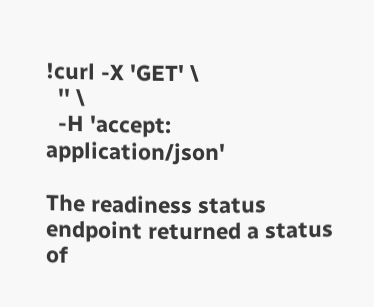!curl -X 'GET' \
  '' \
  -H 'accept: application/json'

The readiness status endpoint returned a status of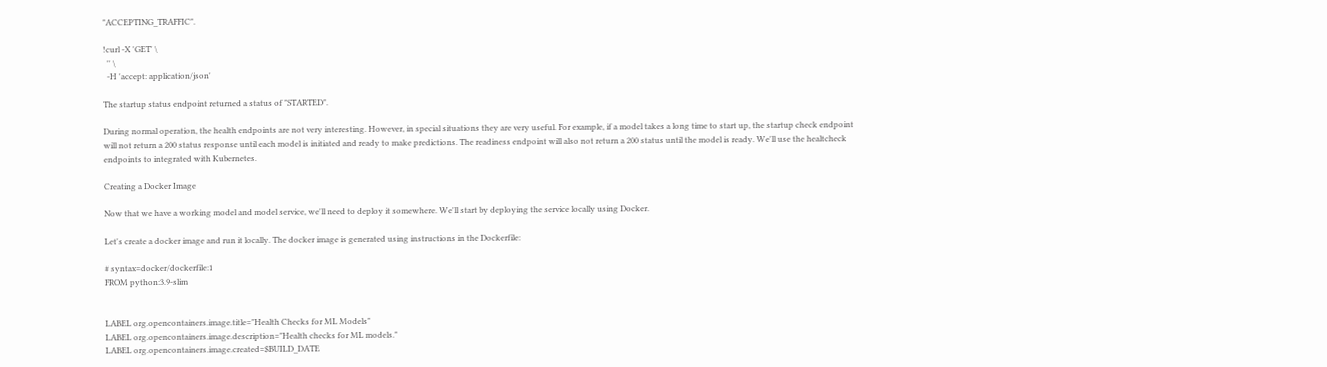"ACCEPTING_TRAFFIC".

!curl -X 'GET' \
  '' \
  -H 'accept: application/json'

The startup status endpoint returned a status of "STARTED".

During normal operation, the health endpoints are not very interesting. However, in special situations they are very useful. For example, if a model takes a long time to start up, the startup check endpoint will not return a 200 status response until each model is initiated and ready to make predictions. The readiness endpoint will also not return a 200 status until the model is ready. We'll use the healtcheck endpoints to integrated with Kubernetes.

Creating a Docker Image

Now that we have a working model and model service, we'll need to deploy it somewhere. We'll start by deploying the service locally using Docker.

Let's create a docker image and run it locally. The docker image is generated using instructions in the Dockerfile:

# syntax=docker/dockerfile:1
FROM python:3.9-slim


LABEL org.opencontainers.image.title="Health Checks for ML Models"
LABEL org.opencontainers.image.description="Health checks for ML models."
LABEL org.opencontainers.image.created=$BUILD_DATE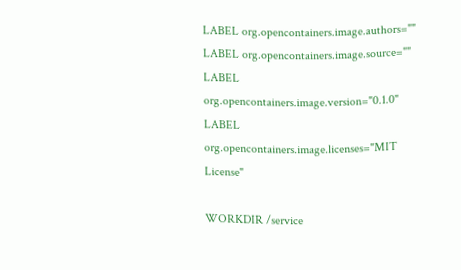LABEL org.opencontainers.image.authors=""
LABEL org.opencontainers.image.source=""
LABEL org.opencontainers.image.version="0.1.0"
LABEL org.opencontainers.image.licenses="MIT License"

WORKDIR /service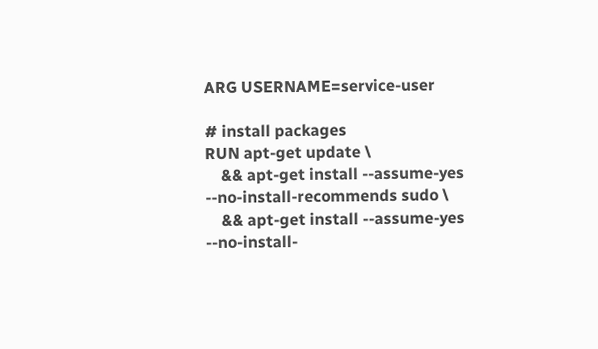ARG USERNAME=service-user

# install packages
RUN apt-get update \
    && apt-get install --assume-yes --no-install-recommends sudo \
    && apt-get install --assume-yes --no-install-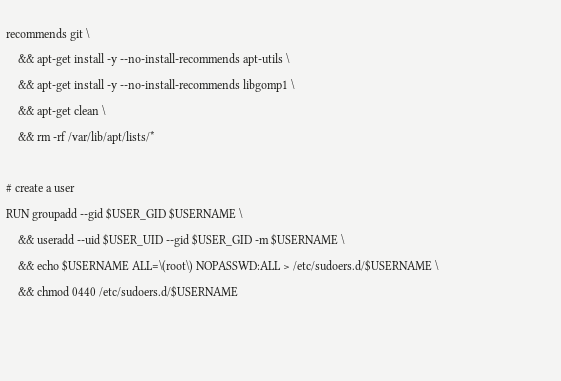recommends git \
    && apt-get install -y --no-install-recommends apt-utils \
    && apt-get install -y --no-install-recommends libgomp1 \
    && apt-get clean \
    && rm -rf /var/lib/apt/lists/*

# create a user
RUN groupadd --gid $USER_GID $USERNAME \
    && useradd --uid $USER_UID --gid $USER_GID -m $USERNAME \
    && echo $USERNAME ALL=\(root\) NOPASSWD:ALL > /etc/sudoers.d/$USERNAME \
    && chmod 0440 /etc/sudoers.d/$USERNAME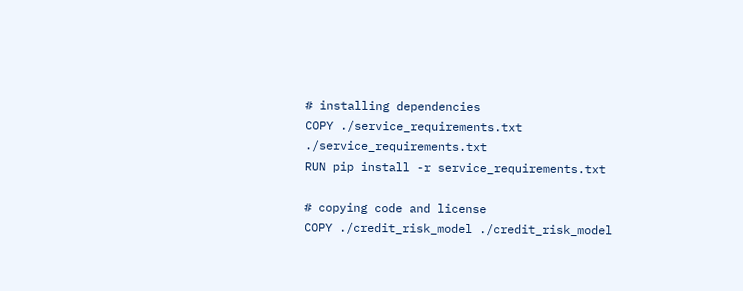# installing dependencies
COPY ./service_requirements.txt ./service_requirements.txt
RUN pip install -r service_requirements.txt

# copying code and license
COPY ./credit_risk_model ./credit_risk_model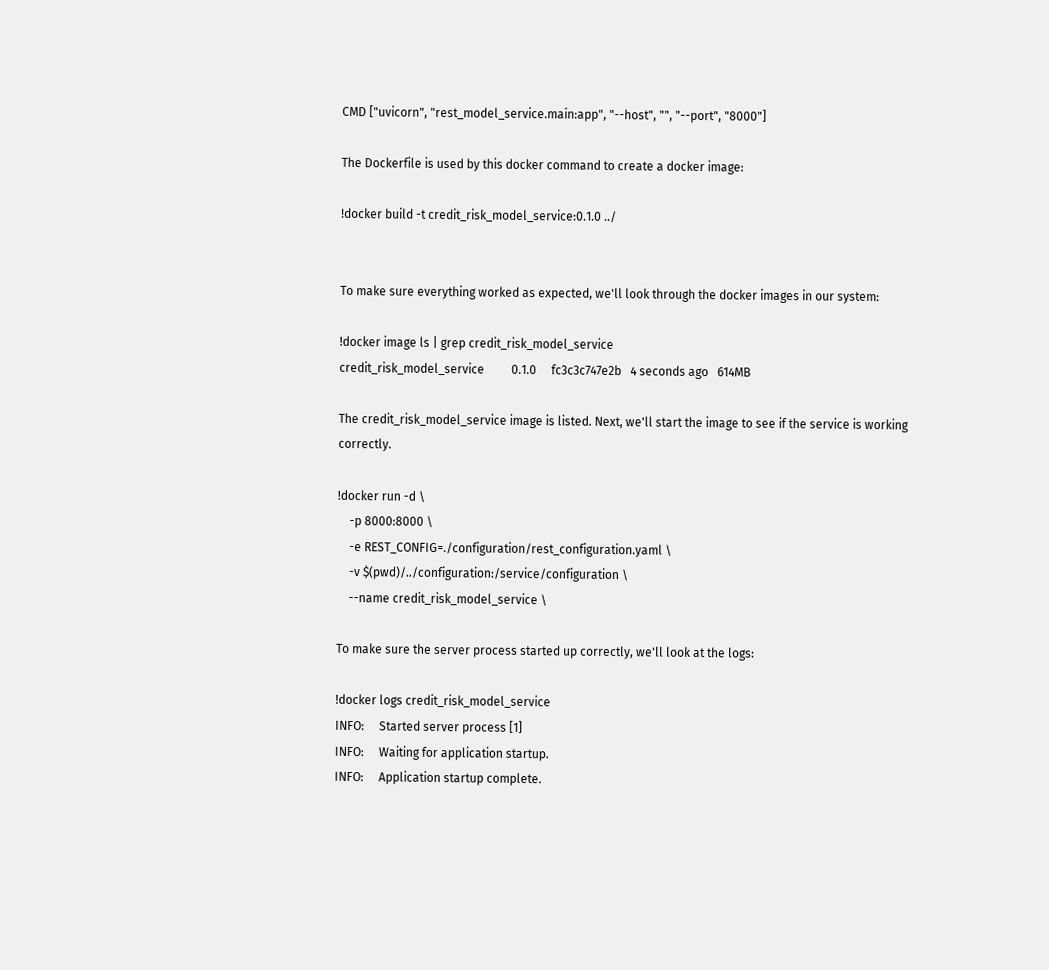CMD ["uvicorn", "rest_model_service.main:app", "--host", "", "--port", "8000"]

The Dockerfile is used by this docker command to create a docker image:

!docker build -t credit_risk_model_service:0.1.0 ../


To make sure everything worked as expected, we'll look through the docker images in our system:

!docker image ls | grep credit_risk_model_service
credit_risk_model_service         0.1.0     fc3c3c747e2b   4 seconds ago   614MB

The credit_risk_model_service image is listed. Next, we'll start the image to see if the service is working correctly.

!docker run -d \
    -p 8000:8000 \
    -e REST_CONFIG=./configuration/rest_configuration.yaml \
    -v $(pwd)/../configuration:/service/configuration \
    --name credit_risk_model_service \

To make sure the server process started up correctly, we'll look at the logs:

!docker logs credit_risk_model_service
INFO:     Started server process [1]
INFO:     Waiting for application startup.
INFO:     Application startup complete.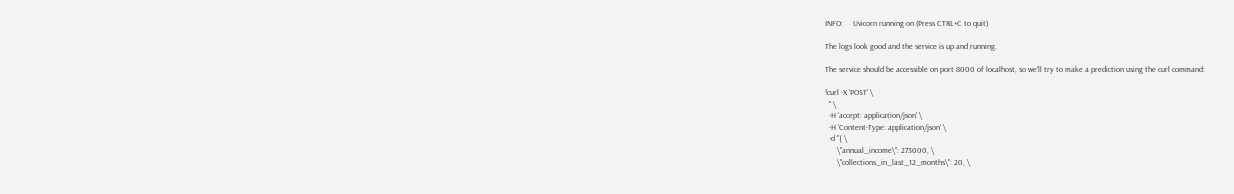INFO:     Uvicorn running on (Press CTRL+C to quit)

The logs look good and the service is up and running.

The service should be accessible on port 8000 of localhost, so we'll try to make a prediction using the curl command:

!curl -X 'POST' \
  '' \
  -H 'accept: application/json' \
  -H 'Content-Type: application/json' \
  -d "{ \
      \"annual_income\": 273000, \
      \"collections_in_last_12_months\": 20, \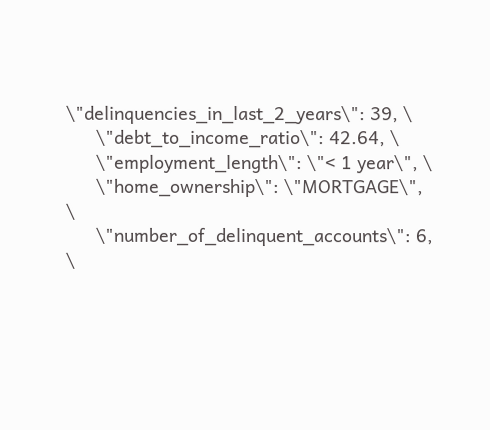\"delinquencies_in_last_2_years\": 39, \
      \"debt_to_income_ratio\": 42.64, \
      \"employment_length\": \"< 1 year\", \
      \"home_ownership\": \"MORTGAGE\", \
      \"number_of_delinquent_accounts\": 6, \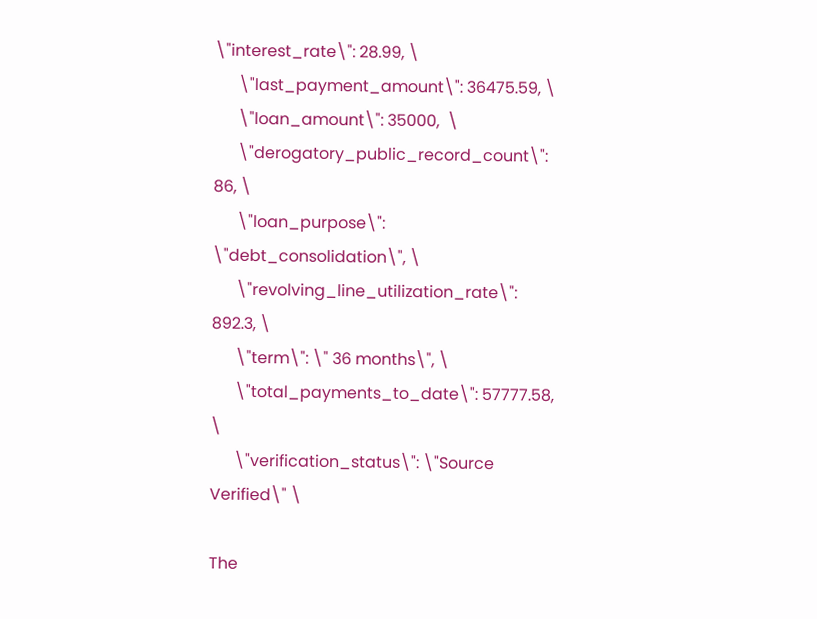\"interest_rate\": 28.99, \
      \"last_payment_amount\": 36475.59, \
      \"loan_amount\": 35000,  \
      \"derogatory_public_record_count\": 86, \
      \"loan_purpose\": \"debt_consolidation\", \
      \"revolving_line_utilization_rate\": 892.3, \
      \"term\": \" 36 months\", \
      \"total_payments_to_date\": 57777.58, \
      \"verification_status\": \"Source Verified\" \

The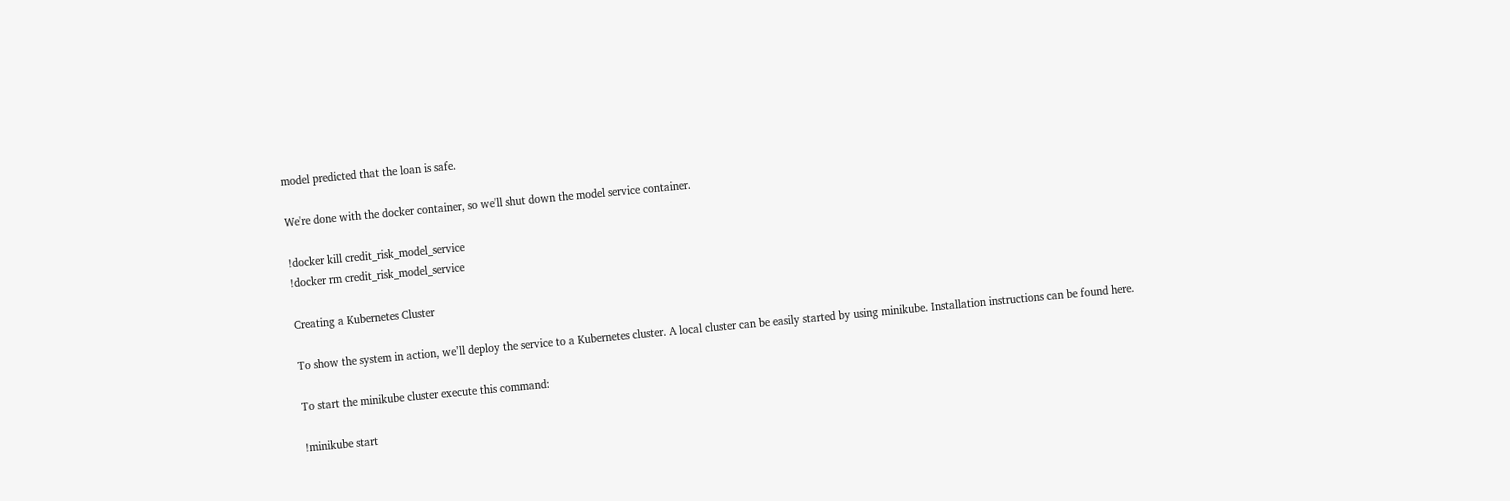model predicted that the loan is safe.

We're done with the docker container, so we'll shut down the model service container.

!docker kill credit_risk_model_service
!docker rm credit_risk_model_service

Creating a Kubernetes Cluster

To show the system in action, we’ll deploy the service to a Kubernetes cluster. A local cluster can be easily started by using minikube. Installation instructions can be found here.

To start the minikube cluster execute this command:

!minikube start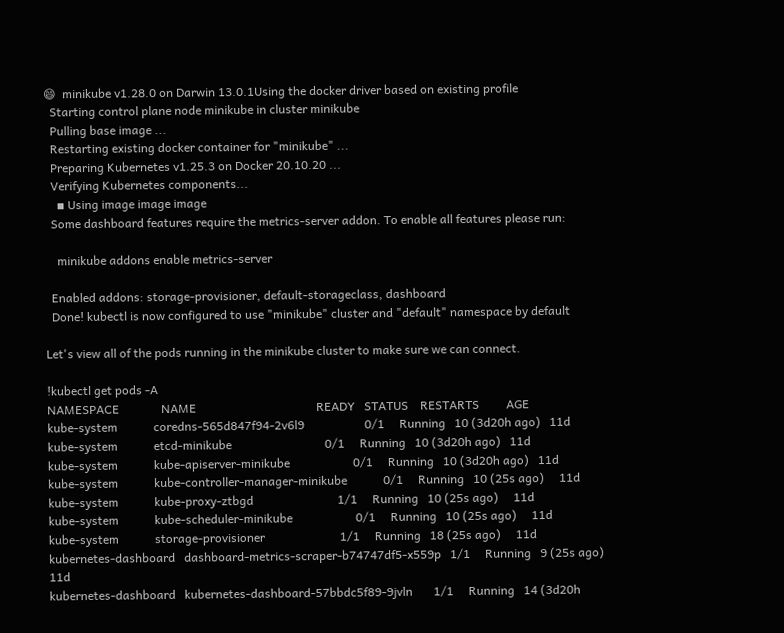😄  minikube v1.28.0 on Darwin 13.0.1Using the docker driver based on existing profile
  Starting control plane node minikube in cluster minikube
  Pulling base image ...
  Restarting existing docker container for "minikube" ...
  Preparing Kubernetes v1.25.3 on Docker 20.10.20 ...
  Verifying Kubernetes components...
    ▪ Using image image image
  Some dashboard features require the metrics-server addon. To enable all features please run:

    minikube addons enable metrics-server

  Enabled addons: storage-provisioner, default-storageclass, dashboard
  Done! kubectl is now configured to use "minikube" cluster and "default" namespace by default

Let's view all of the pods running in the minikube cluster to make sure we can connect.

!kubectl get pods -A
NAMESPACE              NAME                                        READY   STATUS    RESTARTS         AGE
kube-system            coredns-565d847f94-2v6l9                    0/1     Running   10 (3d20h ago)   11d
kube-system            etcd-minikube                               0/1     Running   10 (3d20h ago)   11d
kube-system            kube-apiserver-minikube                     0/1     Running   10 (3d20h ago)   11d
kube-system            kube-controller-manager-minikube            0/1     Running   10 (25s ago)     11d
kube-system            kube-proxy-ztbgd                            1/1     Running   10 (25s ago)     11d
kube-system            kube-scheduler-minikube                     0/1     Running   10 (25s ago)     11d
kube-system            storage-provisioner                         1/1     Running   18 (25s ago)     11d
kubernetes-dashboard   dashboard-metrics-scraper-b74747df5-x559p   1/1     Running   9 (25s ago)      11d
kubernetes-dashboard   kubernetes-dashboard-57bbdc5f89-9jvln       1/1     Running   14 (3d20h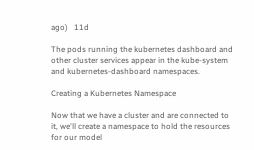ago)   11d

The pods running the kubernetes dashboard and other cluster services appear in the kube-system and kubernetes-dashboard namespaces.

Creating a Kubernetes Namespace

Now that we have a cluster and are connected to it, we'll create a namespace to hold the resources for our model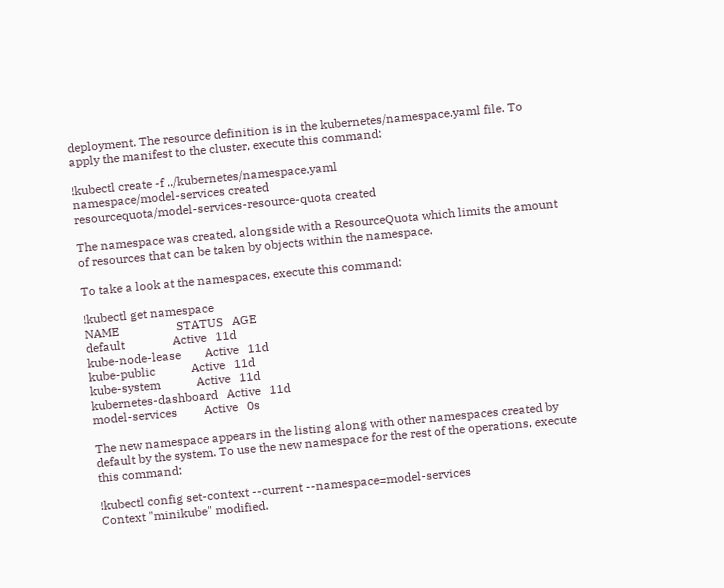deployment. The resource definition is in the kubernetes/namespace.yaml file. To apply the manifest to the cluster, execute this command:

!kubectl create -f ../kubernetes/namespace.yaml
namespace/model-services created
resourcequota/model-services-resource-quota created

The namespace was created, alongside with a ResourceQuota which limits the amount of resources that can be taken by objects within the namespace.

To take a look at the namespaces, execute this command:

!kubectl get namespace
NAME                   STATUS   AGE
default                Active   11d
kube-node-lease        Active   11d
kube-public            Active   11d
kube-system            Active   11d
kubernetes-dashboard   Active   11d
model-services         Active   0s

The new namespace appears in the listing along with other namespaces created by default by the system. To use the new namespace for the rest of the operations, execute this command:

!kubectl config set-context --current --namespace=model-services
Context "minikube" modified.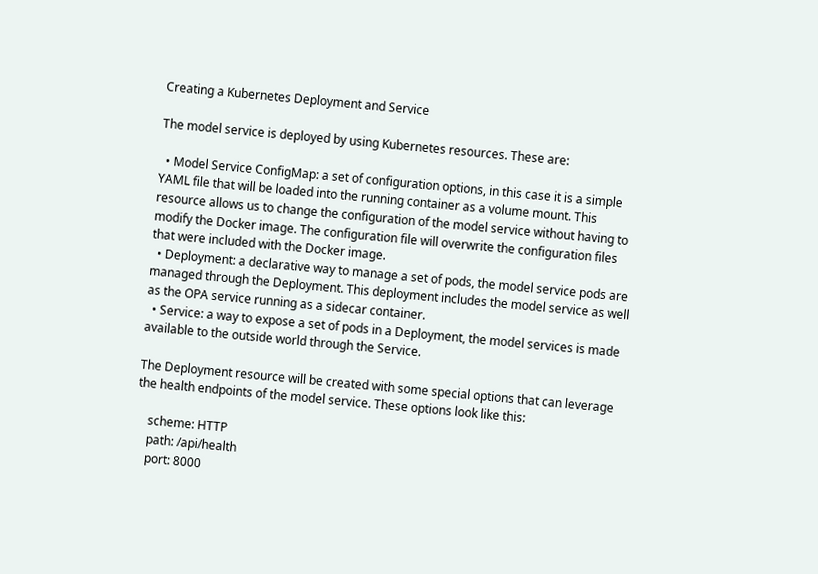Creating a Kubernetes Deployment and Service

The model service is deployed by using Kubernetes resources. These are:

  • Model Service ConfigMap: a set of configuration options, in this case it is a simple YAML file that will be loaded into the running container as a volume mount. This resource allows us to change the configuration of the model service without having to modify the Docker image. The configuration file will overwrite the configuration files that were included with the Docker image.
  • Deployment: a declarative way to manage a set of pods, the model service pods are managed through the Deployment. This deployment includes the model service as well as the OPA service running as a sidecar container.
  • Service: a way to expose a set of pods in a Deployment, the model services is made available to the outside world through the Service.

The Deployment resource will be created with some special options that can leverage the health endpoints of the model service. These options look like this:

    scheme: HTTP
    path: /api/health
    port: 8000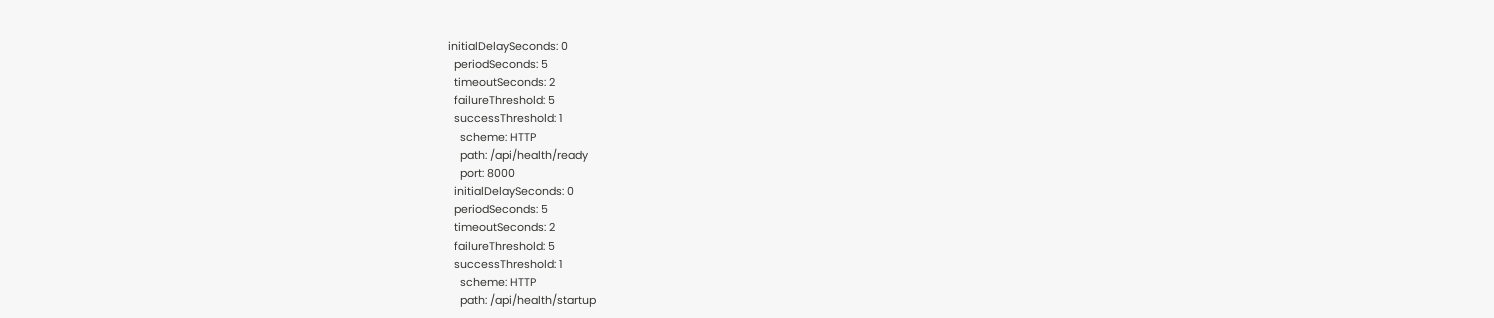initialDelaySeconds: 0
  periodSeconds: 5
  timeoutSeconds: 2
  failureThreshold: 5
  successThreshold: 1
    scheme: HTTP
    path: /api/health/ready
    port: 8000
  initialDelaySeconds: 0
  periodSeconds: 5
  timeoutSeconds: 2
  failureThreshold: 5
  successThreshold: 1
    scheme: HTTP
    path: /api/health/startup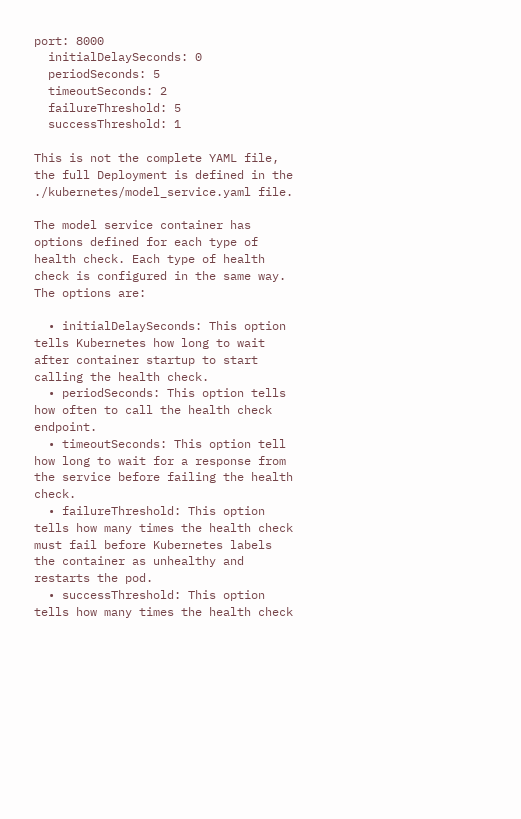port: 8000
  initialDelaySeconds: 0
  periodSeconds: 5
  timeoutSeconds: 2
  failureThreshold: 5
  successThreshold: 1

This is not the complete YAML file, the full Deployment is defined in the ./kubernetes/model_service.yaml file.

The model service container has options defined for each type of health check. Each type of health check is configured in the same way. The options are:

  • initialDelaySeconds: This option tells Kubernetes how long to wait after container startup to start calling the health check.
  • periodSeconds: This option tells how often to call the health check endpoint.
  • timeoutSeconds: This option tell how long to wait for a response from the service before failing the health check.
  • failureThreshold: This option tells how many times the health check must fail before Kubernetes labels the container as unhealthy and restarts the pod.
  • successThreshold: This option tells how many times the health check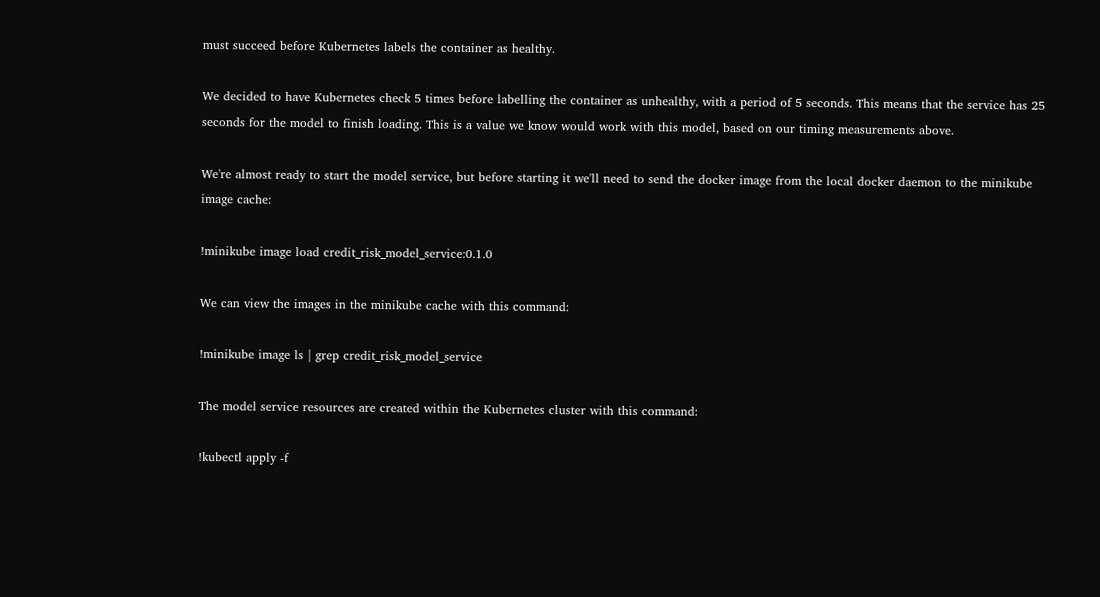must succeed before Kubernetes labels the container as healthy.

We decided to have Kubernetes check 5 times before labelling the container as unhealthy, with a period of 5 seconds. This means that the service has 25 seconds for the model to finish loading. This is a value we know would work with this model, based on our timing measurements above.

We're almost ready to start the model service, but before starting it we'll need to send the docker image from the local docker daemon to the minikube image cache:

!minikube image load credit_risk_model_service:0.1.0

We can view the images in the minikube cache with this command:

!minikube image ls | grep credit_risk_model_service

The model service resources are created within the Kubernetes cluster with this command:

!kubectl apply -f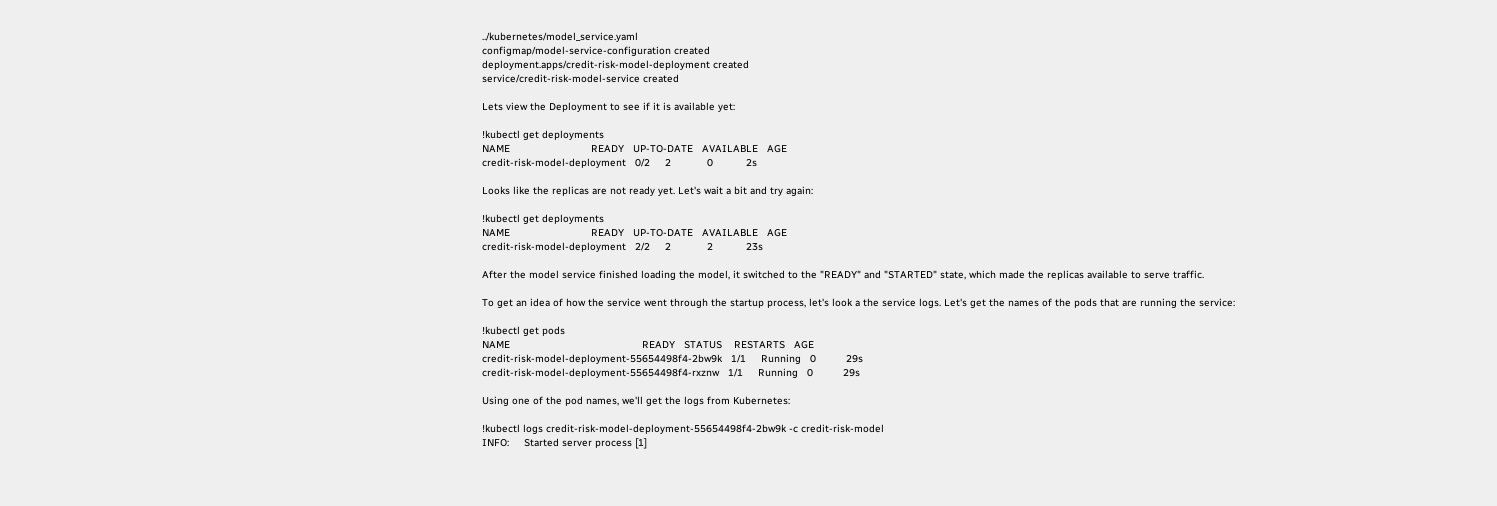../kubernetes/model_service.yaml
configmap/model-service-configuration created
deployment.apps/credit-risk-model-deployment created
service/credit-risk-model-service created

Lets view the Deployment to see if it is available yet:

!kubectl get deployments
NAME                           READY   UP-TO-DATE   AVAILABLE   AGE
credit-risk-model-deployment   0/2     2            0           2s

Looks like the replicas are not ready yet. Let's wait a bit and try again:

!kubectl get deployments
NAME                           READY   UP-TO-DATE   AVAILABLE   AGE
credit-risk-model-deployment   2/2     2            2           23s

After the model service finished loading the model, it switched to the "READY" and "STARTED" state, which made the replicas available to serve traffic.

To get an idea of how the service went through the startup process, let's look a the service logs. Let's get the names of the pods that are running the service:

!kubectl get pods
NAME                                            READY   STATUS    RESTARTS   AGE
credit-risk-model-deployment-55654498f4-2bw9k   1/1     Running   0          29s
credit-risk-model-deployment-55654498f4-rxznw   1/1     Running   0          29s

Using one of the pod names, we'll get the logs from Kubernetes:

!kubectl logs credit-risk-model-deployment-55654498f4-2bw9k -c credit-risk-model
INFO:     Started server process [1]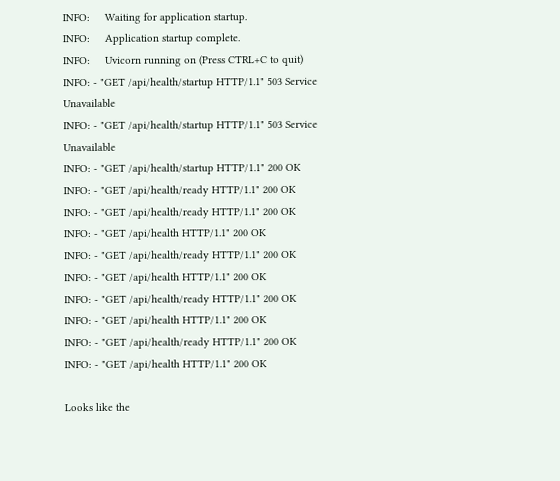INFO:     Waiting for application startup.
INFO:     Application startup complete.
INFO:     Uvicorn running on (Press CTRL+C to quit)
INFO: - "GET /api/health/startup HTTP/1.1" 503 Service Unavailable
INFO: - "GET /api/health/startup HTTP/1.1" 503 Service Unavailable
INFO: - "GET /api/health/startup HTTP/1.1" 200 OK
INFO: - "GET /api/health/ready HTTP/1.1" 200 OK
INFO: - "GET /api/health/ready HTTP/1.1" 200 OK
INFO: - "GET /api/health HTTP/1.1" 200 OK
INFO: - "GET /api/health/ready HTTP/1.1" 200 OK
INFO: - "GET /api/health HTTP/1.1" 200 OK
INFO: - "GET /api/health/ready HTTP/1.1" 200 OK
INFO: - "GET /api/health HTTP/1.1" 200 OK
INFO: - "GET /api/health/ready HTTP/1.1" 200 OK
INFO: - "GET /api/health HTTP/1.1" 200 OK

Looks like the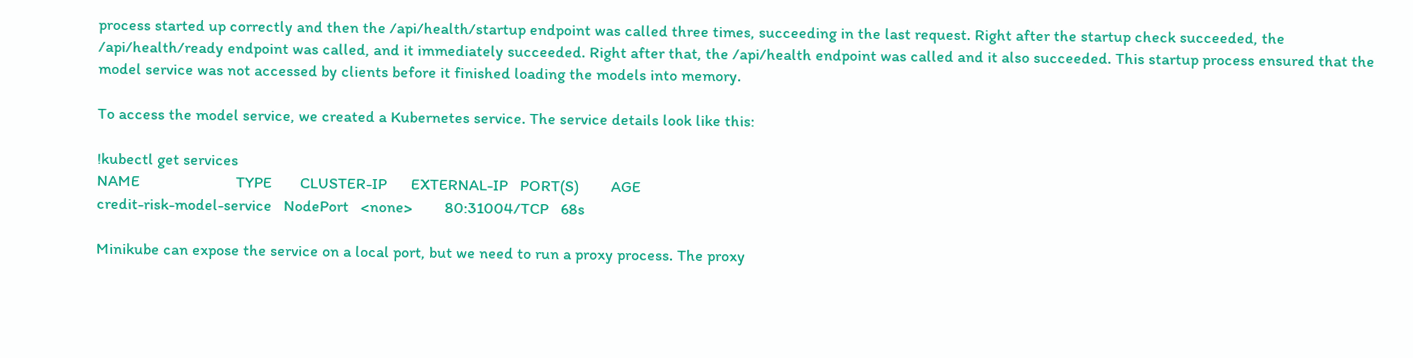process started up correctly and then the /api/health/startup endpoint was called three times, succeeding in the last request. Right after the startup check succeeded, the /api/health/ready endpoint was called, and it immediately succeeded. Right after that, the /api/health endpoint was called and it also succeeded. This startup process ensured that the model service was not accessed by clients before it finished loading the models into memory.

To access the model service, we created a Kubernetes service. The service details look like this:

!kubectl get services
NAME                        TYPE       CLUSTER-IP      EXTERNAL-IP   PORT(S)        AGE
credit-risk-model-service   NodePort   <none>        80:31004/TCP   68s

Minikube can expose the service on a local port, but we need to run a proxy process. The proxy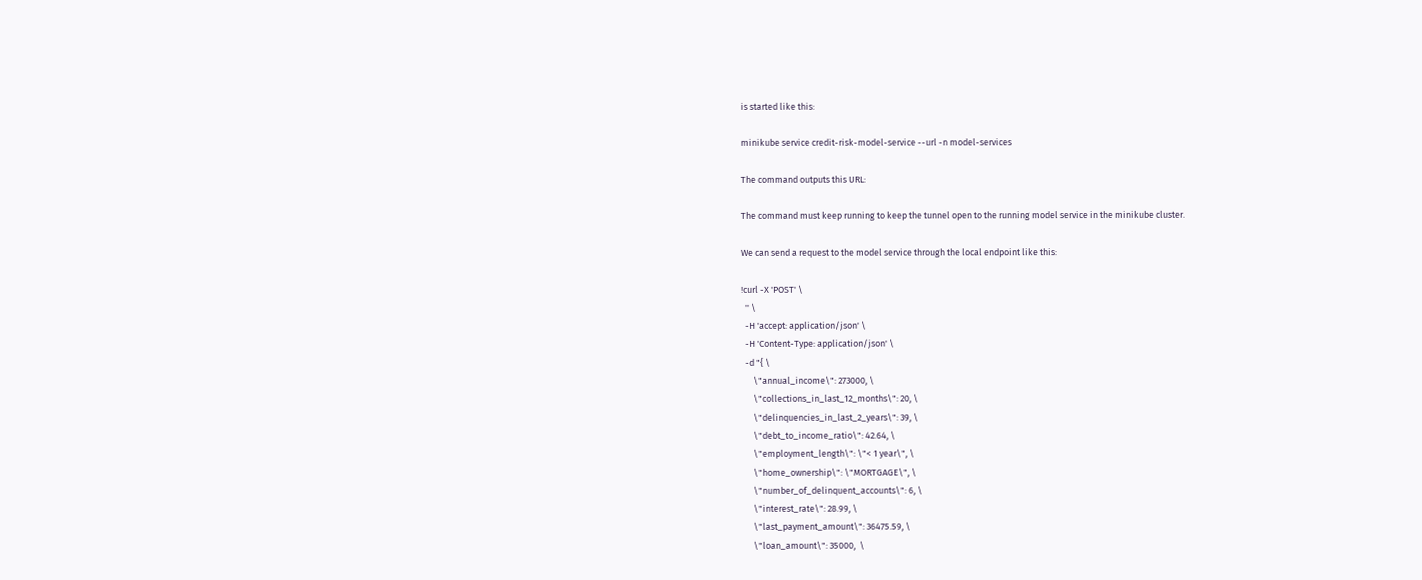is started like this:

minikube service credit-risk-model-service --url -n model-services

The command outputs this URL:

The command must keep running to keep the tunnel open to the running model service in the minikube cluster.

We can send a request to the model service through the local endpoint like this:

!curl -X 'POST' \
  '' \
  -H 'accept: application/json' \
  -H 'Content-Type: application/json' \
  -d "{ \
      \"annual_income\": 273000, \
      \"collections_in_last_12_months\": 20, \
      \"delinquencies_in_last_2_years\": 39, \
      \"debt_to_income_ratio\": 42.64, \
      \"employment_length\": \"< 1 year\", \
      \"home_ownership\": \"MORTGAGE\", \
      \"number_of_delinquent_accounts\": 6, \
      \"interest_rate\": 28.99, \
      \"last_payment_amount\": 36475.59, \
      \"loan_amount\": 35000,  \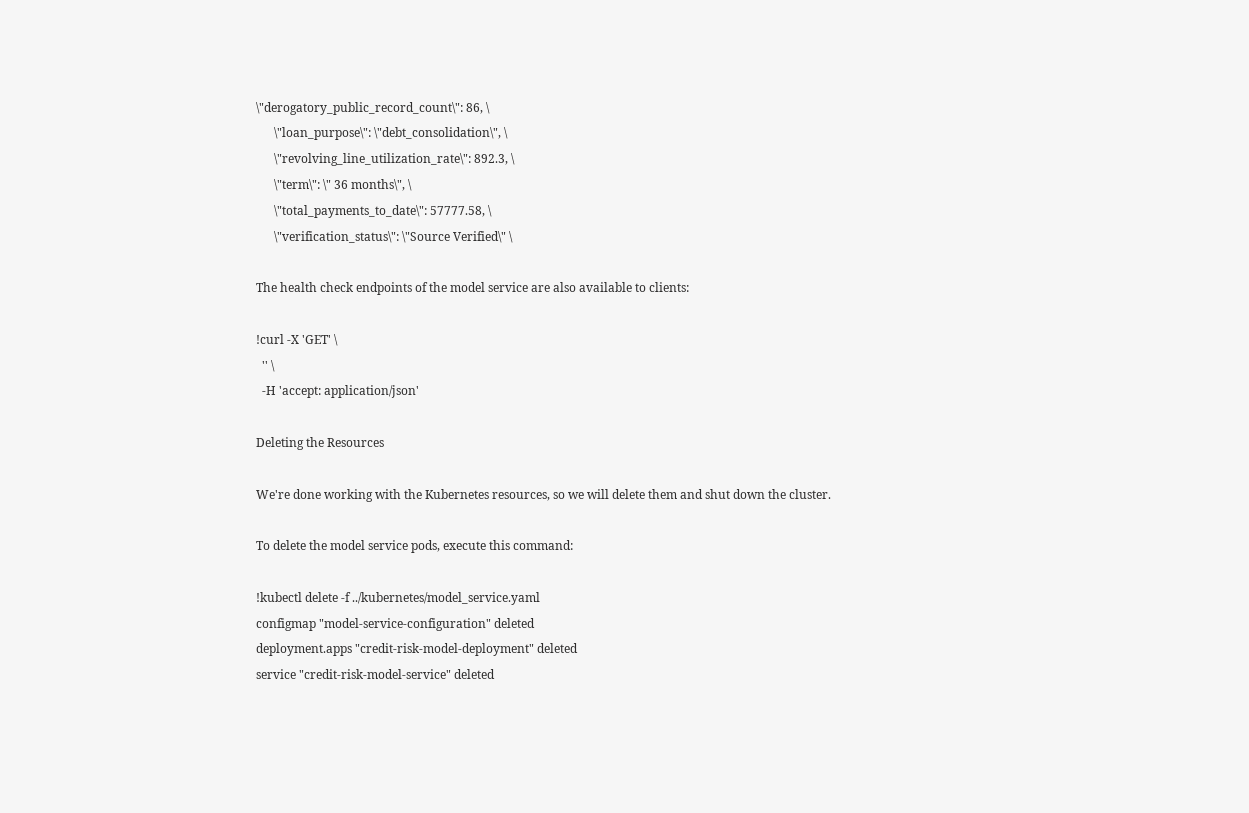\"derogatory_public_record_count\": 86, \
      \"loan_purpose\": \"debt_consolidation\", \
      \"revolving_line_utilization_rate\": 892.3, \
      \"term\": \" 36 months\", \
      \"total_payments_to_date\": 57777.58, \
      \"verification_status\": \"Source Verified\" \

The health check endpoints of the model service are also available to clients:

!curl -X 'GET' \
  '' \
  -H 'accept: application/json'

Deleting the Resources

We're done working with the Kubernetes resources, so we will delete them and shut down the cluster.

To delete the model service pods, execute this command:

!kubectl delete -f ../kubernetes/model_service.yaml
configmap "model-service-configuration" deleted
deployment.apps "credit-risk-model-deployment" deleted
service "credit-risk-model-service" deleted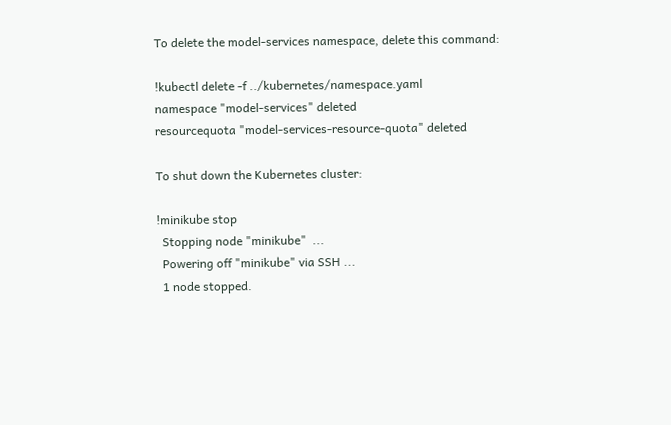To delete the model-services namespace, delete this command:

!kubectl delete -f ../kubernetes/namespace.yaml
namespace "model-services" deleted
resourcequota "model-services-resource-quota" deleted

To shut down the Kubernetes cluster:

!minikube stop
  Stopping node "minikube"  ...
  Powering off "minikube" via SSH ...
  1 node stopped.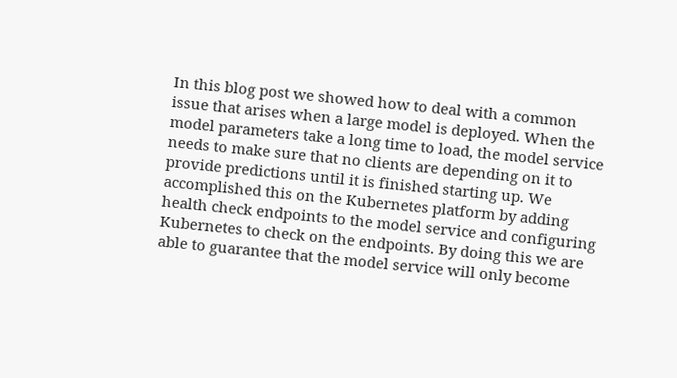In this blog post we showed how to deal with a common issue that arises when a large model is deployed. When the model parameters take a long time to load, the model service needs to make sure that no clients are depending on it to provide predictions until it is finished starting up. We accomplished this on the Kubernetes platform by adding health check endpoints to the model service and configuring Kubernetes to check on the endpoints. By doing this we are able to guarantee that the model service will only become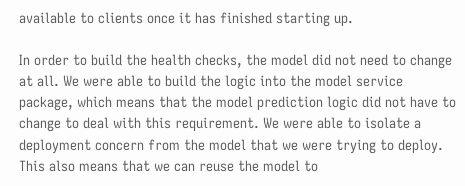available to clients once it has finished starting up.

In order to build the health checks, the model did not need to change at all. We were able to build the logic into the model service package, which means that the model prediction logic did not have to change to deal with this requirement. We were able to isolate a deployment concern from the model that we were trying to deploy. This also means that we can reuse the model to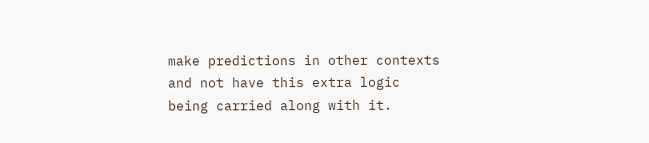make predictions in other contexts and not have this extra logic being carried along with it.